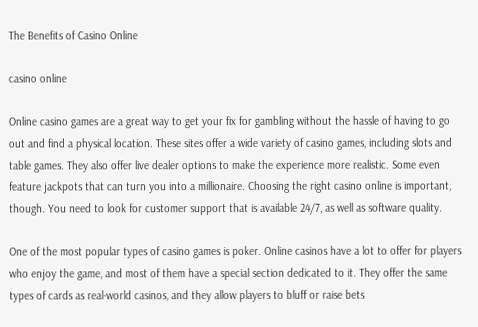The Benefits of Casino Online

casino online

Online casino games are a great way to get your fix for gambling without the hassle of having to go out and find a physical location. These sites offer a wide variety of casino games, including slots and table games. They also offer live dealer options to make the experience more realistic. Some even feature jackpots that can turn you into a millionaire. Choosing the right casino online is important, though. You need to look for customer support that is available 24/7, as well as software quality.

One of the most popular types of casino games is poker. Online casinos have a lot to offer for players who enjoy the game, and most of them have a special section dedicated to it. They offer the same types of cards as real-world casinos, and they allow players to bluff or raise bets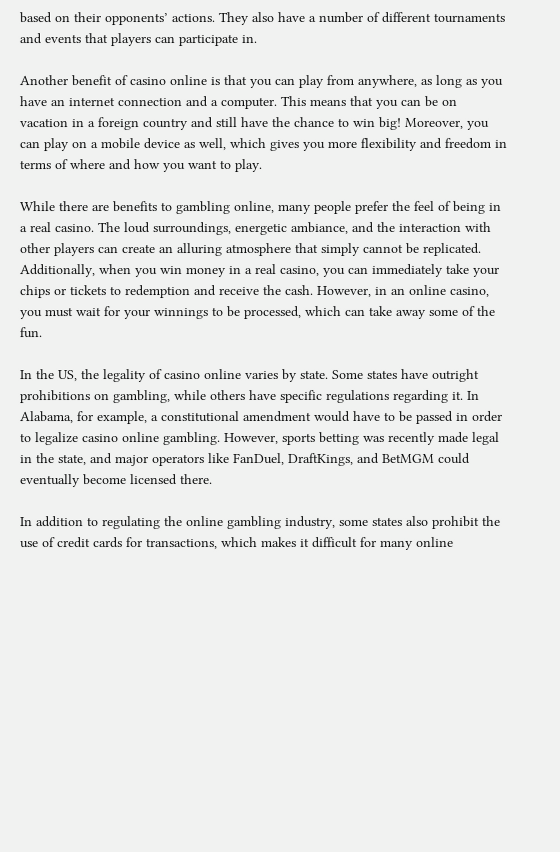based on their opponents’ actions. They also have a number of different tournaments and events that players can participate in.

Another benefit of casino online is that you can play from anywhere, as long as you have an internet connection and a computer. This means that you can be on vacation in a foreign country and still have the chance to win big! Moreover, you can play on a mobile device as well, which gives you more flexibility and freedom in terms of where and how you want to play.

While there are benefits to gambling online, many people prefer the feel of being in a real casino. The loud surroundings, energetic ambiance, and the interaction with other players can create an alluring atmosphere that simply cannot be replicated. Additionally, when you win money in a real casino, you can immediately take your chips or tickets to redemption and receive the cash. However, in an online casino, you must wait for your winnings to be processed, which can take away some of the fun.

In the US, the legality of casino online varies by state. Some states have outright prohibitions on gambling, while others have specific regulations regarding it. In Alabama, for example, a constitutional amendment would have to be passed in order to legalize casino online gambling. However, sports betting was recently made legal in the state, and major operators like FanDuel, DraftKings, and BetMGM could eventually become licensed there.

In addition to regulating the online gambling industry, some states also prohibit the use of credit cards for transactions, which makes it difficult for many online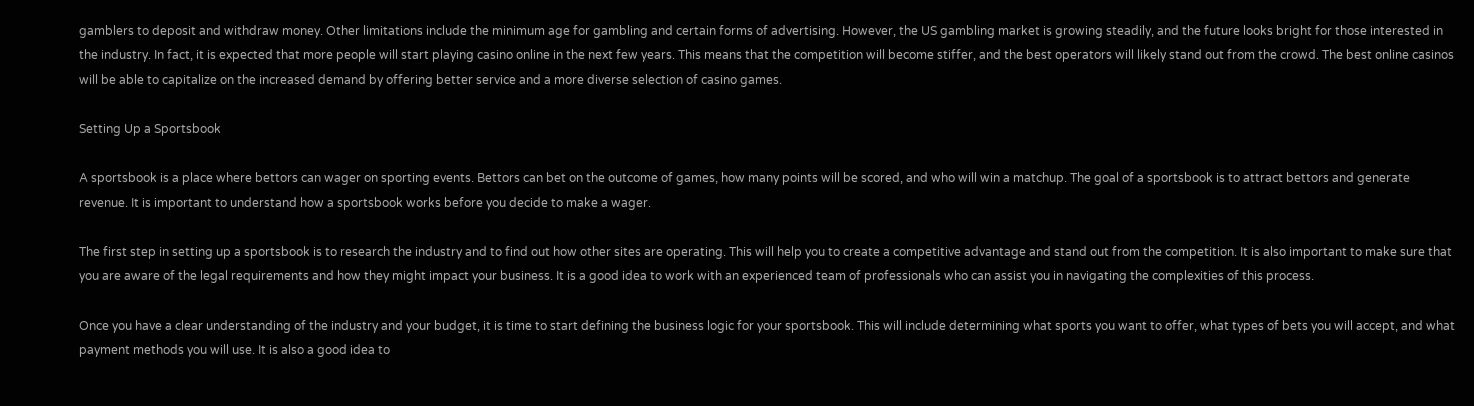gamblers to deposit and withdraw money. Other limitations include the minimum age for gambling and certain forms of advertising. However, the US gambling market is growing steadily, and the future looks bright for those interested in the industry. In fact, it is expected that more people will start playing casino online in the next few years. This means that the competition will become stiffer, and the best operators will likely stand out from the crowd. The best online casinos will be able to capitalize on the increased demand by offering better service and a more diverse selection of casino games.

Setting Up a Sportsbook

A sportsbook is a place where bettors can wager on sporting events. Bettors can bet on the outcome of games, how many points will be scored, and who will win a matchup. The goal of a sportsbook is to attract bettors and generate revenue. It is important to understand how a sportsbook works before you decide to make a wager.

The first step in setting up a sportsbook is to research the industry and to find out how other sites are operating. This will help you to create a competitive advantage and stand out from the competition. It is also important to make sure that you are aware of the legal requirements and how they might impact your business. It is a good idea to work with an experienced team of professionals who can assist you in navigating the complexities of this process.

Once you have a clear understanding of the industry and your budget, it is time to start defining the business logic for your sportsbook. This will include determining what sports you want to offer, what types of bets you will accept, and what payment methods you will use. It is also a good idea to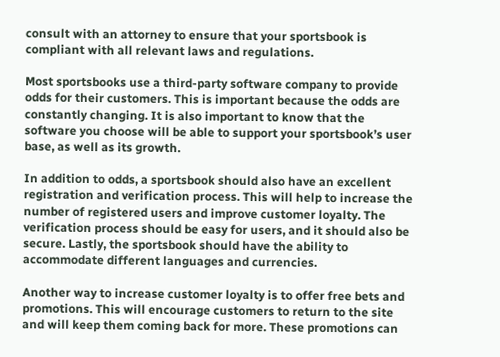consult with an attorney to ensure that your sportsbook is compliant with all relevant laws and regulations.

Most sportsbooks use a third-party software company to provide odds for their customers. This is important because the odds are constantly changing. It is also important to know that the software you choose will be able to support your sportsbook’s user base, as well as its growth.

In addition to odds, a sportsbook should also have an excellent registration and verification process. This will help to increase the number of registered users and improve customer loyalty. The verification process should be easy for users, and it should also be secure. Lastly, the sportsbook should have the ability to accommodate different languages and currencies.

Another way to increase customer loyalty is to offer free bets and promotions. This will encourage customers to return to the site and will keep them coming back for more. These promotions can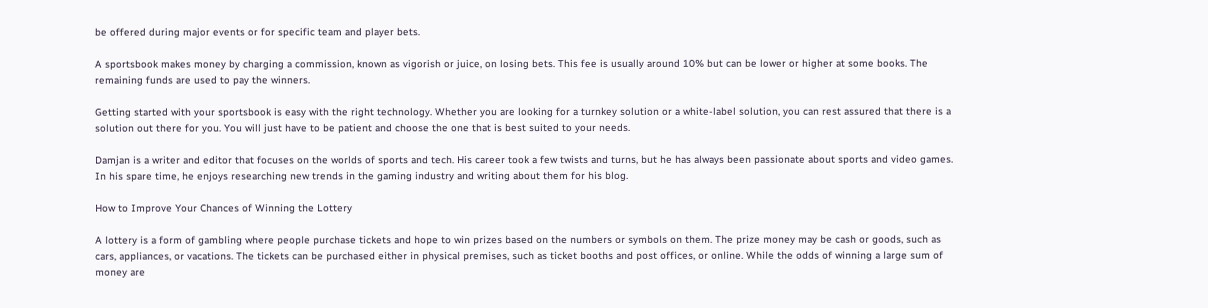be offered during major events or for specific team and player bets.

A sportsbook makes money by charging a commission, known as vigorish or juice, on losing bets. This fee is usually around 10% but can be lower or higher at some books. The remaining funds are used to pay the winners.

Getting started with your sportsbook is easy with the right technology. Whether you are looking for a turnkey solution or a white-label solution, you can rest assured that there is a solution out there for you. You will just have to be patient and choose the one that is best suited to your needs.

Damjan is a writer and editor that focuses on the worlds of sports and tech. His career took a few twists and turns, but he has always been passionate about sports and video games. In his spare time, he enjoys researching new trends in the gaming industry and writing about them for his blog.

How to Improve Your Chances of Winning the Lottery

A lottery is a form of gambling where people purchase tickets and hope to win prizes based on the numbers or symbols on them. The prize money may be cash or goods, such as cars, appliances, or vacations. The tickets can be purchased either in physical premises, such as ticket booths and post offices, or online. While the odds of winning a large sum of money are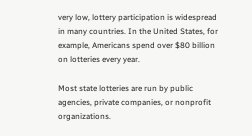very low, lottery participation is widespread in many countries. In the United States, for example, Americans spend over $80 billion on lotteries every year.

Most state lotteries are run by public agencies, private companies, or nonprofit organizations.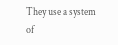They use a system of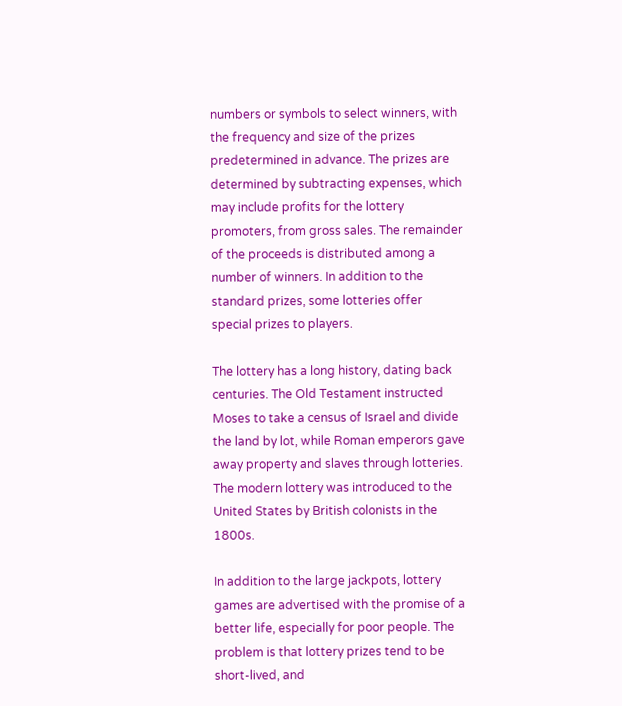numbers or symbols to select winners, with the frequency and size of the prizes predetermined in advance. The prizes are determined by subtracting expenses, which may include profits for the lottery promoters, from gross sales. The remainder of the proceeds is distributed among a number of winners. In addition to the standard prizes, some lotteries offer special prizes to players.

The lottery has a long history, dating back centuries. The Old Testament instructed Moses to take a census of Israel and divide the land by lot, while Roman emperors gave away property and slaves through lotteries. The modern lottery was introduced to the United States by British colonists in the 1800s.

In addition to the large jackpots, lottery games are advertised with the promise of a better life, especially for poor people. The problem is that lottery prizes tend to be short-lived, and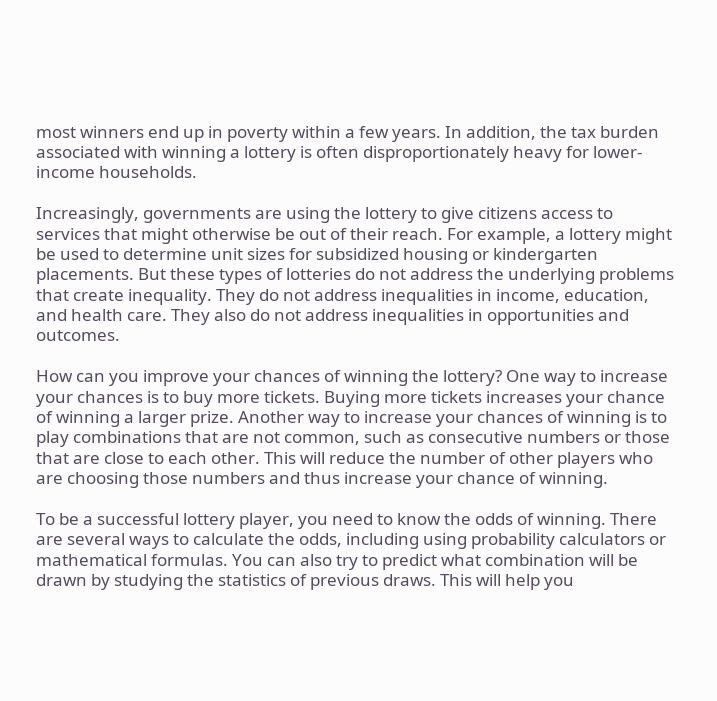most winners end up in poverty within a few years. In addition, the tax burden associated with winning a lottery is often disproportionately heavy for lower-income households.

Increasingly, governments are using the lottery to give citizens access to services that might otherwise be out of their reach. For example, a lottery might be used to determine unit sizes for subsidized housing or kindergarten placements. But these types of lotteries do not address the underlying problems that create inequality. They do not address inequalities in income, education, and health care. They also do not address inequalities in opportunities and outcomes.

How can you improve your chances of winning the lottery? One way to increase your chances is to buy more tickets. Buying more tickets increases your chance of winning a larger prize. Another way to increase your chances of winning is to play combinations that are not common, such as consecutive numbers or those that are close to each other. This will reduce the number of other players who are choosing those numbers and thus increase your chance of winning.

To be a successful lottery player, you need to know the odds of winning. There are several ways to calculate the odds, including using probability calculators or mathematical formulas. You can also try to predict what combination will be drawn by studying the statistics of previous draws. This will help you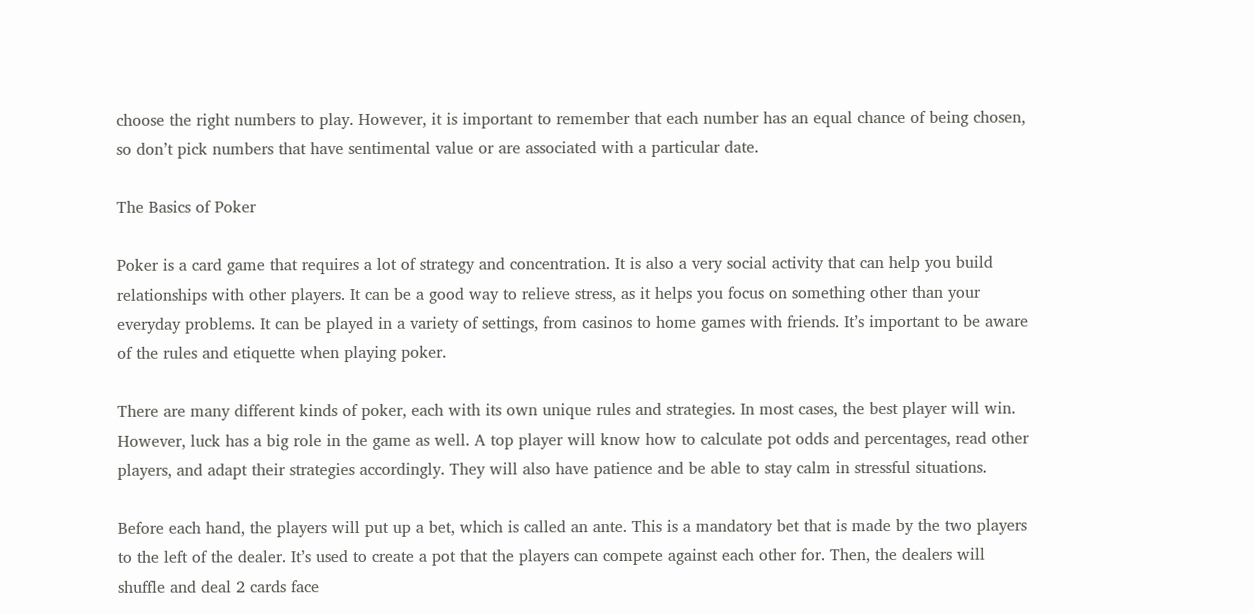choose the right numbers to play. However, it is important to remember that each number has an equal chance of being chosen, so don’t pick numbers that have sentimental value or are associated with a particular date.

The Basics of Poker

Poker is a card game that requires a lot of strategy and concentration. It is also a very social activity that can help you build relationships with other players. It can be a good way to relieve stress, as it helps you focus on something other than your everyday problems. It can be played in a variety of settings, from casinos to home games with friends. It’s important to be aware of the rules and etiquette when playing poker.

There are many different kinds of poker, each with its own unique rules and strategies. In most cases, the best player will win. However, luck has a big role in the game as well. A top player will know how to calculate pot odds and percentages, read other players, and adapt their strategies accordingly. They will also have patience and be able to stay calm in stressful situations.

Before each hand, the players will put up a bet, which is called an ante. This is a mandatory bet that is made by the two players to the left of the dealer. It’s used to create a pot that the players can compete against each other for. Then, the dealers will shuffle and deal 2 cards face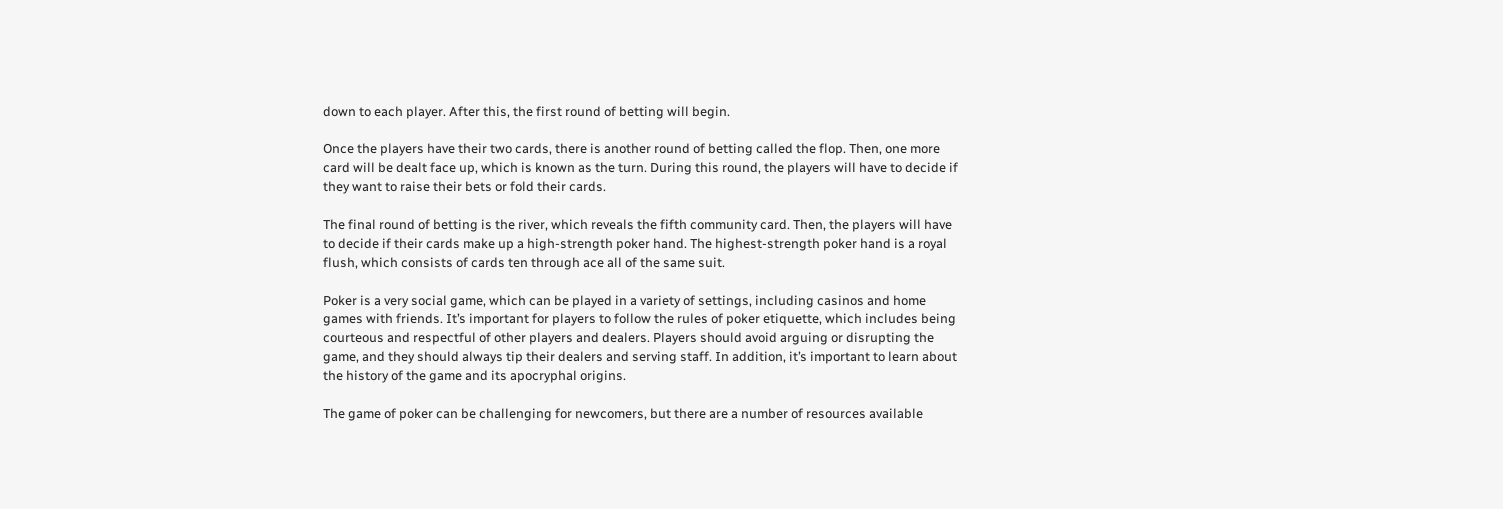down to each player. After this, the first round of betting will begin.

Once the players have their two cards, there is another round of betting called the flop. Then, one more card will be dealt face up, which is known as the turn. During this round, the players will have to decide if they want to raise their bets or fold their cards.

The final round of betting is the river, which reveals the fifth community card. Then, the players will have to decide if their cards make up a high-strength poker hand. The highest-strength poker hand is a royal flush, which consists of cards ten through ace all of the same suit.

Poker is a very social game, which can be played in a variety of settings, including casinos and home games with friends. It’s important for players to follow the rules of poker etiquette, which includes being courteous and respectful of other players and dealers. Players should avoid arguing or disrupting the game, and they should always tip their dealers and serving staff. In addition, it’s important to learn about the history of the game and its apocryphal origins.

The game of poker can be challenging for newcomers, but there are a number of resources available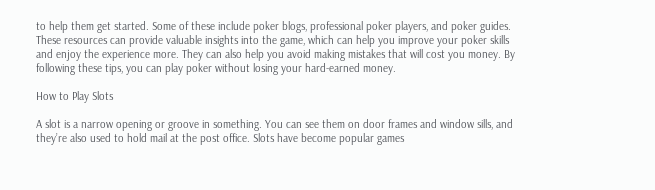to help them get started. Some of these include poker blogs, professional poker players, and poker guides. These resources can provide valuable insights into the game, which can help you improve your poker skills and enjoy the experience more. They can also help you avoid making mistakes that will cost you money. By following these tips, you can play poker without losing your hard-earned money.

How to Play Slots

A slot is a narrow opening or groove in something. You can see them on door frames and window sills, and they’re also used to hold mail at the post office. Slots have become popular games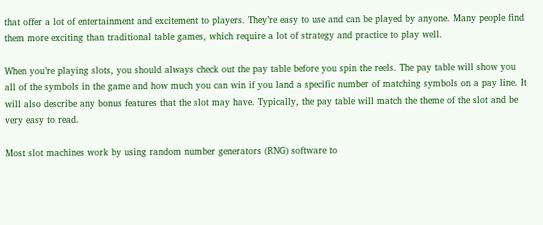that offer a lot of entertainment and excitement to players. They’re easy to use and can be played by anyone. Many people find them more exciting than traditional table games, which require a lot of strategy and practice to play well.

When you’re playing slots, you should always check out the pay table before you spin the reels. The pay table will show you all of the symbols in the game and how much you can win if you land a specific number of matching symbols on a pay line. It will also describe any bonus features that the slot may have. Typically, the pay table will match the theme of the slot and be very easy to read.

Most slot machines work by using random number generators (RNG) software to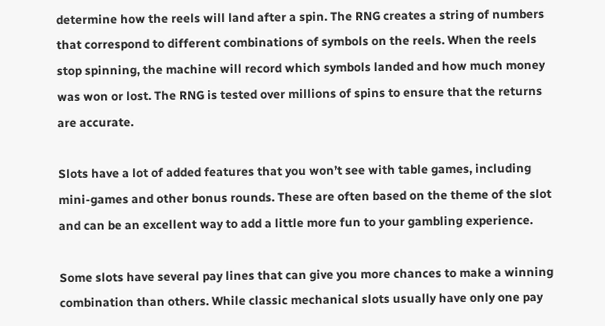determine how the reels will land after a spin. The RNG creates a string of numbers that correspond to different combinations of symbols on the reels. When the reels stop spinning, the machine will record which symbols landed and how much money was won or lost. The RNG is tested over millions of spins to ensure that the returns are accurate.

Slots have a lot of added features that you won’t see with table games, including mini-games and other bonus rounds. These are often based on the theme of the slot and can be an excellent way to add a little more fun to your gambling experience.

Some slots have several pay lines that can give you more chances to make a winning combination than others. While classic mechanical slots usually have only one pay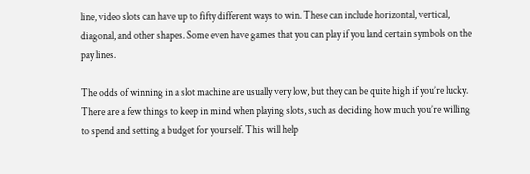line, video slots can have up to fifty different ways to win. These can include horizontal, vertical, diagonal, and other shapes. Some even have games that you can play if you land certain symbols on the pay lines.

The odds of winning in a slot machine are usually very low, but they can be quite high if you’re lucky. There are a few things to keep in mind when playing slots, such as deciding how much you’re willing to spend and setting a budget for yourself. This will help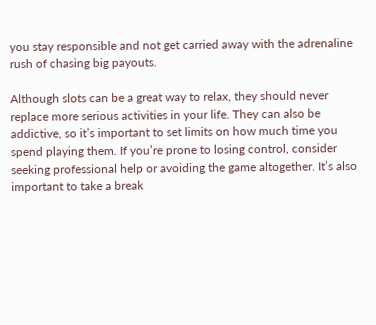you stay responsible and not get carried away with the adrenaline rush of chasing big payouts.

Although slots can be a great way to relax, they should never replace more serious activities in your life. They can also be addictive, so it’s important to set limits on how much time you spend playing them. If you’re prone to losing control, consider seeking professional help or avoiding the game altogether. It’s also important to take a break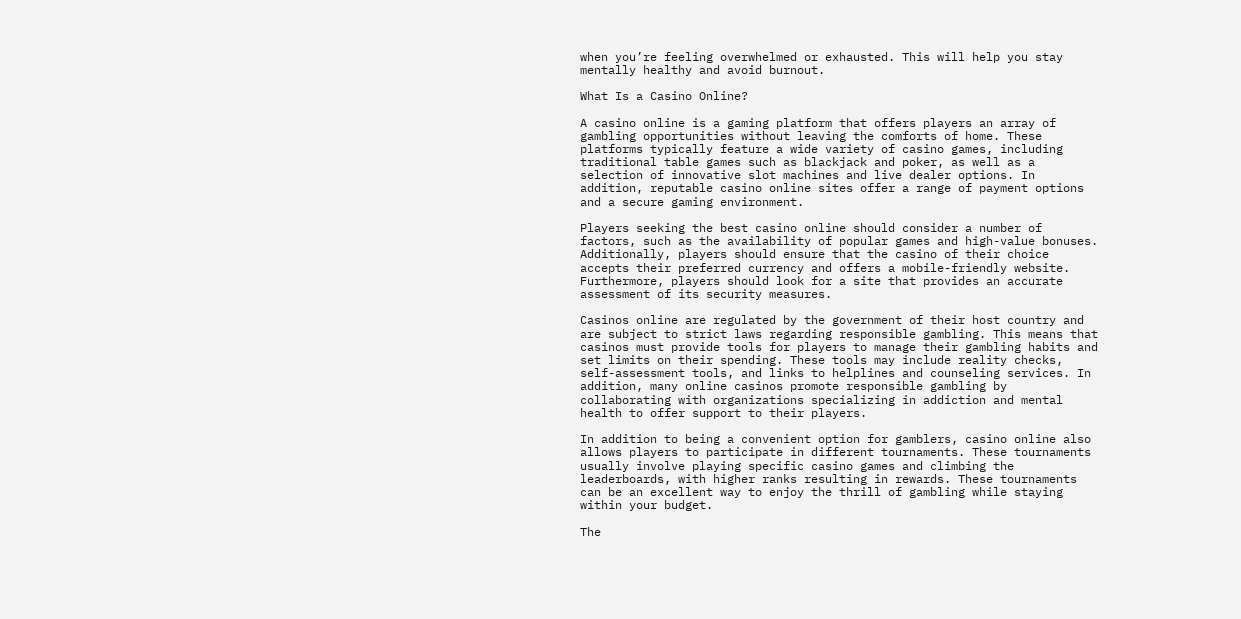when you’re feeling overwhelmed or exhausted. This will help you stay mentally healthy and avoid burnout.

What Is a Casino Online?

A casino online is a gaming platform that offers players an array of gambling opportunities without leaving the comforts of home. These platforms typically feature a wide variety of casino games, including traditional table games such as blackjack and poker, as well as a selection of innovative slot machines and live dealer options. In addition, reputable casino online sites offer a range of payment options and a secure gaming environment.

Players seeking the best casino online should consider a number of factors, such as the availability of popular games and high-value bonuses. Additionally, players should ensure that the casino of their choice accepts their preferred currency and offers a mobile-friendly website. Furthermore, players should look for a site that provides an accurate assessment of its security measures.

Casinos online are regulated by the government of their host country and are subject to strict laws regarding responsible gambling. This means that casinos must provide tools for players to manage their gambling habits and set limits on their spending. These tools may include reality checks, self-assessment tools, and links to helplines and counseling services. In addition, many online casinos promote responsible gambling by collaborating with organizations specializing in addiction and mental health to offer support to their players.

In addition to being a convenient option for gamblers, casino online also allows players to participate in different tournaments. These tournaments usually involve playing specific casino games and climbing the leaderboards, with higher ranks resulting in rewards. These tournaments can be an excellent way to enjoy the thrill of gambling while staying within your budget.

The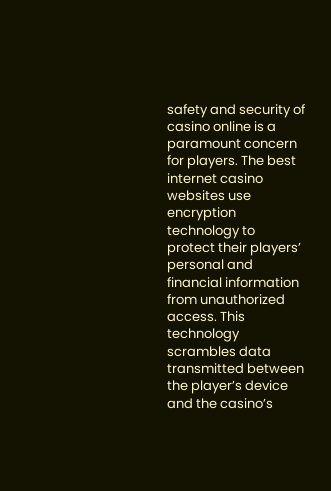safety and security of casino online is a paramount concern for players. The best internet casino websites use encryption technology to protect their players’ personal and financial information from unauthorized access. This technology scrambles data transmitted between the player’s device and the casino’s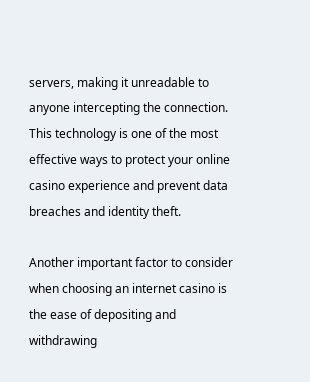servers, making it unreadable to anyone intercepting the connection. This technology is one of the most effective ways to protect your online casino experience and prevent data breaches and identity theft.

Another important factor to consider when choosing an internet casino is the ease of depositing and withdrawing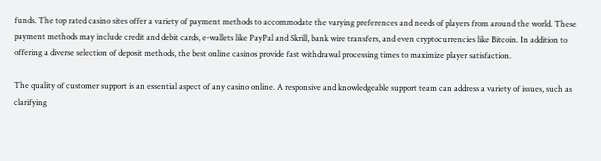funds. The top rated casino sites offer a variety of payment methods to accommodate the varying preferences and needs of players from around the world. These payment methods may include credit and debit cards, e-wallets like PayPal and Skrill, bank wire transfers, and even cryptocurrencies like Bitcoin. In addition to offering a diverse selection of deposit methods, the best online casinos provide fast withdrawal processing times to maximize player satisfaction.

The quality of customer support is an essential aspect of any casino online. A responsive and knowledgeable support team can address a variety of issues, such as clarifying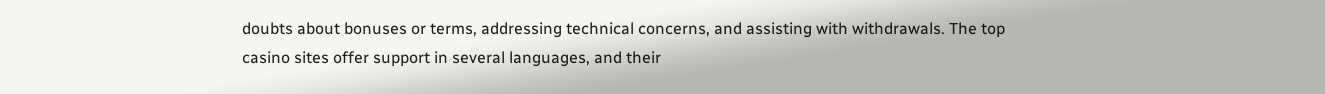doubts about bonuses or terms, addressing technical concerns, and assisting with withdrawals. The top casino sites offer support in several languages, and their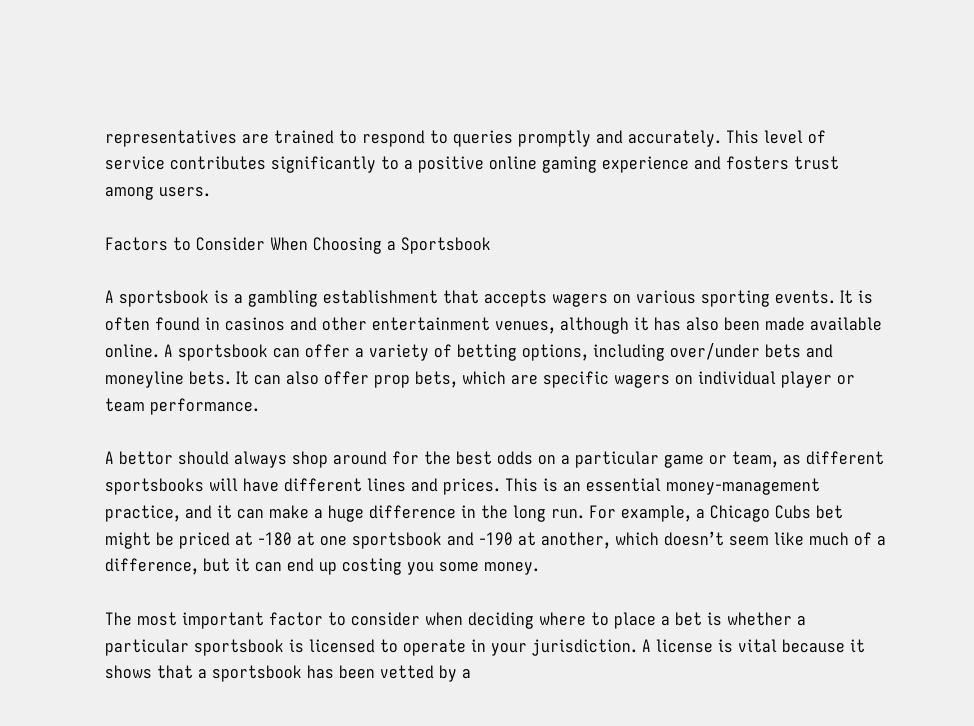representatives are trained to respond to queries promptly and accurately. This level of service contributes significantly to a positive online gaming experience and fosters trust among users.

Factors to Consider When Choosing a Sportsbook

A sportsbook is a gambling establishment that accepts wagers on various sporting events. It is often found in casinos and other entertainment venues, although it has also been made available online. A sportsbook can offer a variety of betting options, including over/under bets and moneyline bets. It can also offer prop bets, which are specific wagers on individual player or team performance.

A bettor should always shop around for the best odds on a particular game or team, as different sportsbooks will have different lines and prices. This is an essential money-management practice, and it can make a huge difference in the long run. For example, a Chicago Cubs bet might be priced at -180 at one sportsbook and -190 at another, which doesn’t seem like much of a difference, but it can end up costing you some money.

The most important factor to consider when deciding where to place a bet is whether a particular sportsbook is licensed to operate in your jurisdiction. A license is vital because it shows that a sportsbook has been vetted by a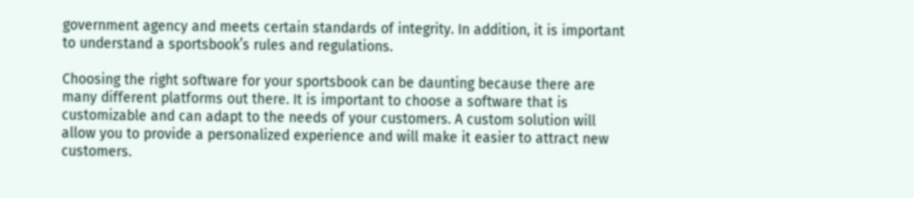government agency and meets certain standards of integrity. In addition, it is important to understand a sportsbook’s rules and regulations.

Choosing the right software for your sportsbook can be daunting because there are many different platforms out there. It is important to choose a software that is customizable and can adapt to the needs of your customers. A custom solution will allow you to provide a personalized experience and will make it easier to attract new customers.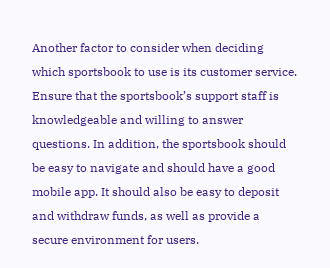Another factor to consider when deciding which sportsbook to use is its customer service. Ensure that the sportsbook’s support staff is knowledgeable and willing to answer questions. In addition, the sportsbook should be easy to navigate and should have a good mobile app. It should also be easy to deposit and withdraw funds, as well as provide a secure environment for users.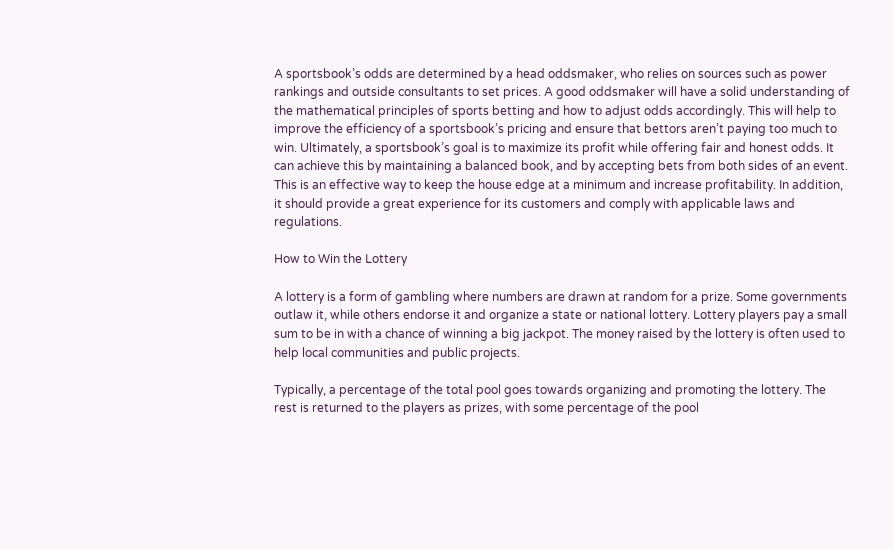A sportsbook’s odds are determined by a head oddsmaker, who relies on sources such as power rankings and outside consultants to set prices. A good oddsmaker will have a solid understanding of the mathematical principles of sports betting and how to adjust odds accordingly. This will help to improve the efficiency of a sportsbook’s pricing and ensure that bettors aren’t paying too much to win. Ultimately, a sportsbook’s goal is to maximize its profit while offering fair and honest odds. It can achieve this by maintaining a balanced book, and by accepting bets from both sides of an event. This is an effective way to keep the house edge at a minimum and increase profitability. In addition, it should provide a great experience for its customers and comply with applicable laws and regulations.

How to Win the Lottery

A lottery is a form of gambling where numbers are drawn at random for a prize. Some governments outlaw it, while others endorse it and organize a state or national lottery. Lottery players pay a small sum to be in with a chance of winning a big jackpot. The money raised by the lottery is often used to help local communities and public projects.

Typically, a percentage of the total pool goes towards organizing and promoting the lottery. The rest is returned to the players as prizes, with some percentage of the pool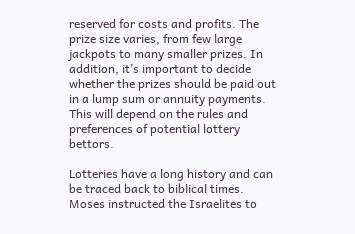reserved for costs and profits. The prize size varies, from few large jackpots to many smaller prizes. In addition, it’s important to decide whether the prizes should be paid out in a lump sum or annuity payments. This will depend on the rules and preferences of potential lottery bettors.

Lotteries have a long history and can be traced back to biblical times. Moses instructed the Israelites to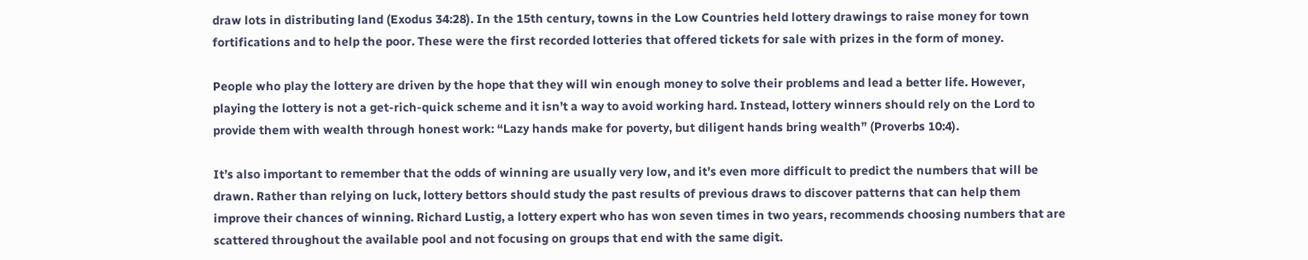draw lots in distributing land (Exodus 34:28). In the 15th century, towns in the Low Countries held lottery drawings to raise money for town fortifications and to help the poor. These were the first recorded lotteries that offered tickets for sale with prizes in the form of money.

People who play the lottery are driven by the hope that they will win enough money to solve their problems and lead a better life. However, playing the lottery is not a get-rich-quick scheme and it isn’t a way to avoid working hard. Instead, lottery winners should rely on the Lord to provide them with wealth through honest work: “Lazy hands make for poverty, but diligent hands bring wealth” (Proverbs 10:4).

It’s also important to remember that the odds of winning are usually very low, and it’s even more difficult to predict the numbers that will be drawn. Rather than relying on luck, lottery bettors should study the past results of previous draws to discover patterns that can help them improve their chances of winning. Richard Lustig, a lottery expert who has won seven times in two years, recommends choosing numbers that are scattered throughout the available pool and not focusing on groups that end with the same digit.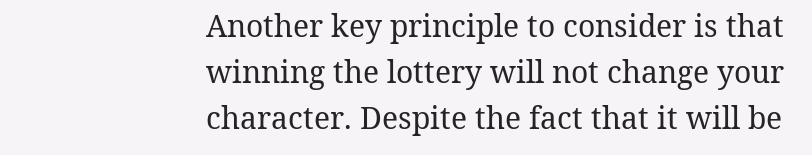Another key principle to consider is that winning the lottery will not change your character. Despite the fact that it will be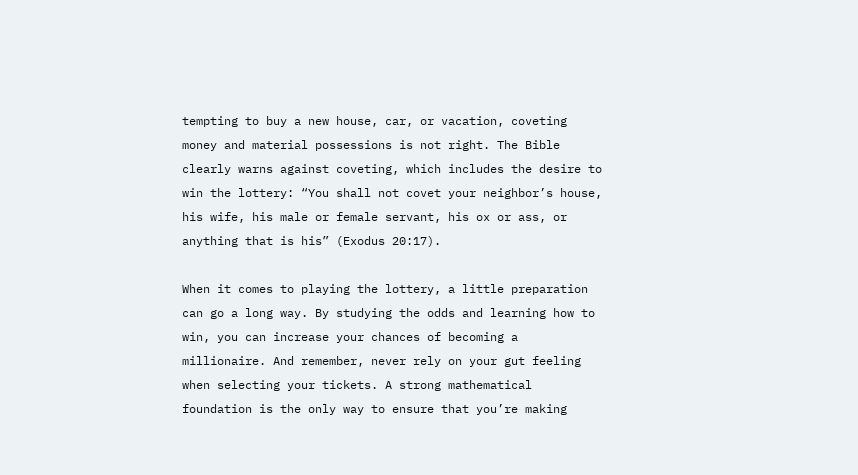tempting to buy a new house, car, or vacation, coveting money and material possessions is not right. The Bible clearly warns against coveting, which includes the desire to win the lottery: “You shall not covet your neighbor’s house, his wife, his male or female servant, his ox or ass, or anything that is his” (Exodus 20:17).

When it comes to playing the lottery, a little preparation can go a long way. By studying the odds and learning how to win, you can increase your chances of becoming a millionaire. And remember, never rely on your gut feeling when selecting your tickets. A strong mathematical foundation is the only way to ensure that you’re making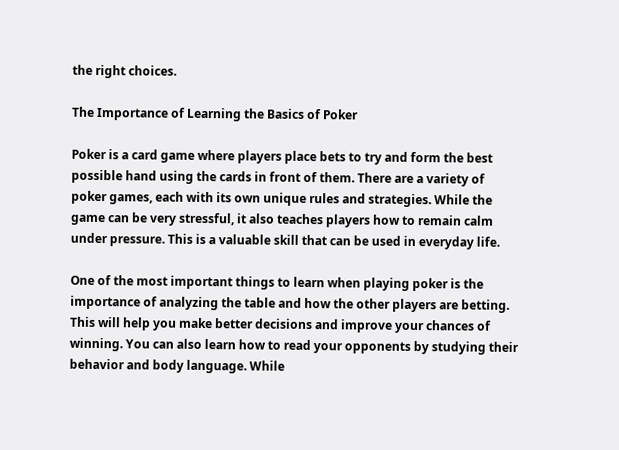the right choices.

The Importance of Learning the Basics of Poker

Poker is a card game where players place bets to try and form the best possible hand using the cards in front of them. There are a variety of poker games, each with its own unique rules and strategies. While the game can be very stressful, it also teaches players how to remain calm under pressure. This is a valuable skill that can be used in everyday life.

One of the most important things to learn when playing poker is the importance of analyzing the table and how the other players are betting. This will help you make better decisions and improve your chances of winning. You can also learn how to read your opponents by studying their behavior and body language. While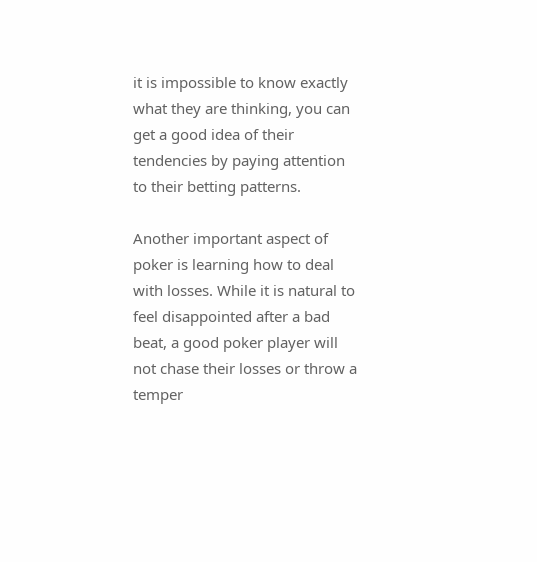it is impossible to know exactly what they are thinking, you can get a good idea of their tendencies by paying attention to their betting patterns.

Another important aspect of poker is learning how to deal with losses. While it is natural to feel disappointed after a bad beat, a good poker player will not chase their losses or throw a temper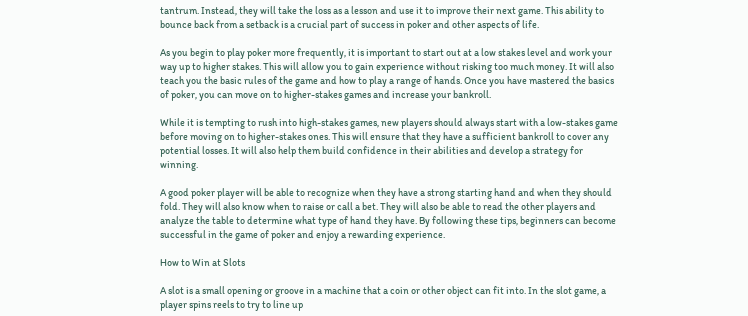tantrum. Instead, they will take the loss as a lesson and use it to improve their next game. This ability to bounce back from a setback is a crucial part of success in poker and other aspects of life.

As you begin to play poker more frequently, it is important to start out at a low stakes level and work your way up to higher stakes. This will allow you to gain experience without risking too much money. It will also teach you the basic rules of the game and how to play a range of hands. Once you have mastered the basics of poker, you can move on to higher-stakes games and increase your bankroll.

While it is tempting to rush into high-stakes games, new players should always start with a low-stakes game before moving on to higher-stakes ones. This will ensure that they have a sufficient bankroll to cover any potential losses. It will also help them build confidence in their abilities and develop a strategy for winning.

A good poker player will be able to recognize when they have a strong starting hand and when they should fold. They will also know when to raise or call a bet. They will also be able to read the other players and analyze the table to determine what type of hand they have. By following these tips, beginners can become successful in the game of poker and enjoy a rewarding experience.

How to Win at Slots

A slot is a small opening or groove in a machine that a coin or other object can fit into. In the slot game, a player spins reels to try to line up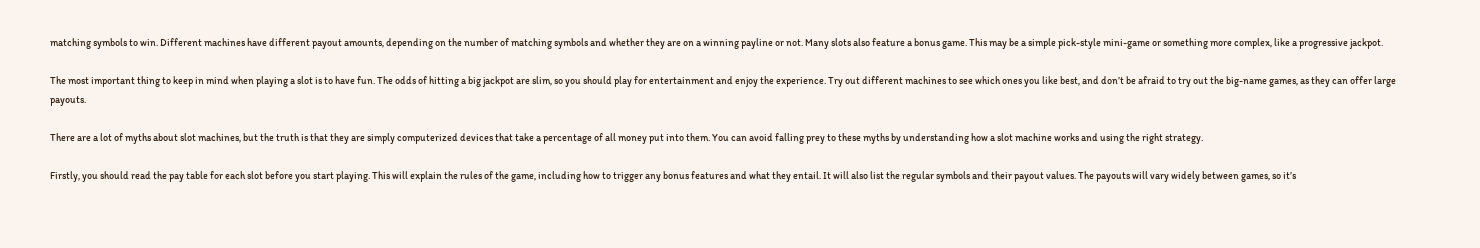matching symbols to win. Different machines have different payout amounts, depending on the number of matching symbols and whether they are on a winning payline or not. Many slots also feature a bonus game. This may be a simple pick-style mini-game or something more complex, like a progressive jackpot.

The most important thing to keep in mind when playing a slot is to have fun. The odds of hitting a big jackpot are slim, so you should play for entertainment and enjoy the experience. Try out different machines to see which ones you like best, and don’t be afraid to try out the big-name games, as they can offer large payouts.

There are a lot of myths about slot machines, but the truth is that they are simply computerized devices that take a percentage of all money put into them. You can avoid falling prey to these myths by understanding how a slot machine works and using the right strategy.

Firstly, you should read the pay table for each slot before you start playing. This will explain the rules of the game, including how to trigger any bonus features and what they entail. It will also list the regular symbols and their payout values. The payouts will vary widely between games, so it’s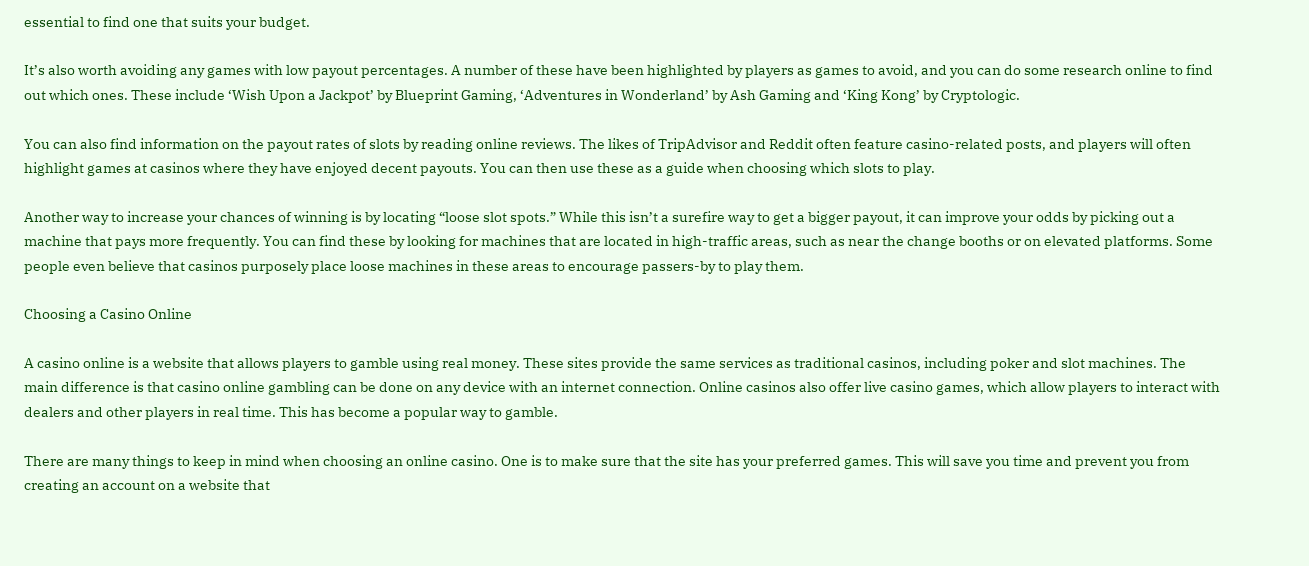essential to find one that suits your budget.

It’s also worth avoiding any games with low payout percentages. A number of these have been highlighted by players as games to avoid, and you can do some research online to find out which ones. These include ‘Wish Upon a Jackpot’ by Blueprint Gaming, ‘Adventures in Wonderland’ by Ash Gaming and ‘King Kong’ by Cryptologic.

You can also find information on the payout rates of slots by reading online reviews. The likes of TripAdvisor and Reddit often feature casino-related posts, and players will often highlight games at casinos where they have enjoyed decent payouts. You can then use these as a guide when choosing which slots to play.

Another way to increase your chances of winning is by locating “loose slot spots.” While this isn’t a surefire way to get a bigger payout, it can improve your odds by picking out a machine that pays more frequently. You can find these by looking for machines that are located in high-traffic areas, such as near the change booths or on elevated platforms. Some people even believe that casinos purposely place loose machines in these areas to encourage passers-by to play them.

Choosing a Casino Online

A casino online is a website that allows players to gamble using real money. These sites provide the same services as traditional casinos, including poker and slot machines. The main difference is that casino online gambling can be done on any device with an internet connection. Online casinos also offer live casino games, which allow players to interact with dealers and other players in real time. This has become a popular way to gamble.

There are many things to keep in mind when choosing an online casino. One is to make sure that the site has your preferred games. This will save you time and prevent you from creating an account on a website that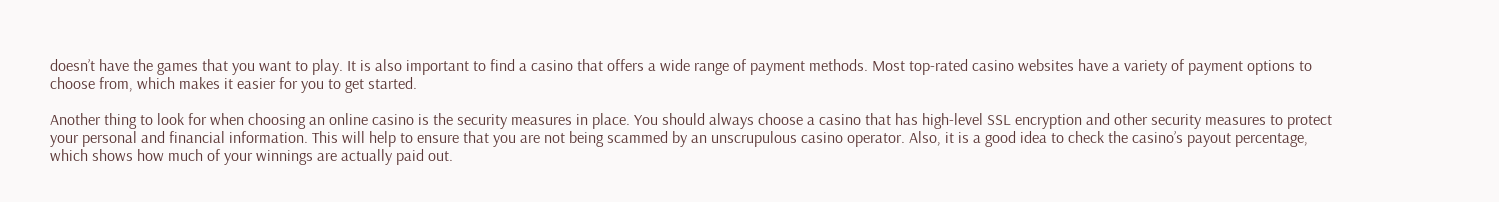doesn’t have the games that you want to play. It is also important to find a casino that offers a wide range of payment methods. Most top-rated casino websites have a variety of payment options to choose from, which makes it easier for you to get started.

Another thing to look for when choosing an online casino is the security measures in place. You should always choose a casino that has high-level SSL encryption and other security measures to protect your personal and financial information. This will help to ensure that you are not being scammed by an unscrupulous casino operator. Also, it is a good idea to check the casino’s payout percentage, which shows how much of your winnings are actually paid out.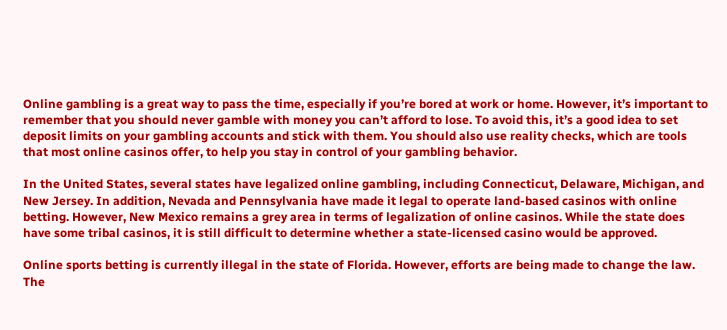Online gambling is a great way to pass the time, especially if you’re bored at work or home. However, it’s important to remember that you should never gamble with money you can’t afford to lose. To avoid this, it’s a good idea to set deposit limits on your gambling accounts and stick with them. You should also use reality checks, which are tools that most online casinos offer, to help you stay in control of your gambling behavior.

In the United States, several states have legalized online gambling, including Connecticut, Delaware, Michigan, and New Jersey. In addition, Nevada and Pennsylvania have made it legal to operate land-based casinos with online betting. However, New Mexico remains a grey area in terms of legalization of online casinos. While the state does have some tribal casinos, it is still difficult to determine whether a state-licensed casino would be approved.

Online sports betting is currently illegal in the state of Florida. However, efforts are being made to change the law. The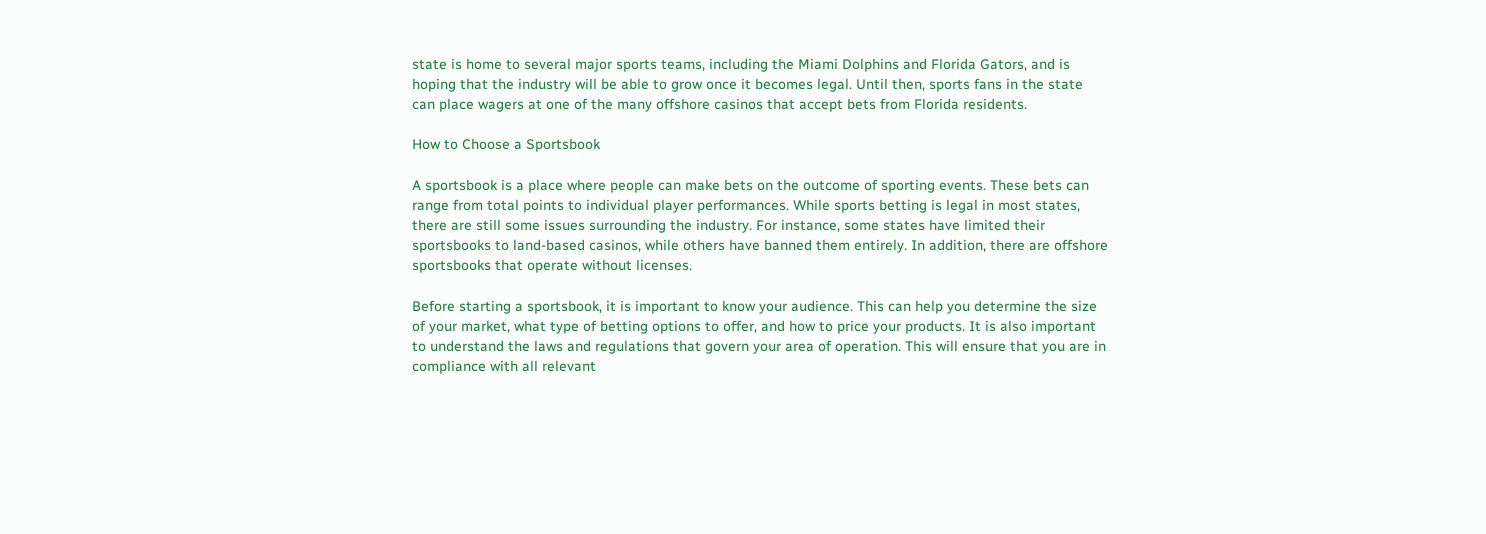state is home to several major sports teams, including the Miami Dolphins and Florida Gators, and is hoping that the industry will be able to grow once it becomes legal. Until then, sports fans in the state can place wagers at one of the many offshore casinos that accept bets from Florida residents.

How to Choose a Sportsbook

A sportsbook is a place where people can make bets on the outcome of sporting events. These bets can range from total points to individual player performances. While sports betting is legal in most states, there are still some issues surrounding the industry. For instance, some states have limited their sportsbooks to land-based casinos, while others have banned them entirely. In addition, there are offshore sportsbooks that operate without licenses.

Before starting a sportsbook, it is important to know your audience. This can help you determine the size of your market, what type of betting options to offer, and how to price your products. It is also important to understand the laws and regulations that govern your area of operation. This will ensure that you are in compliance with all relevant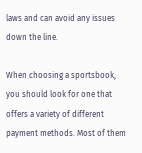laws and can avoid any issues down the line.

When choosing a sportsbook, you should look for one that offers a variety of different payment methods. Most of them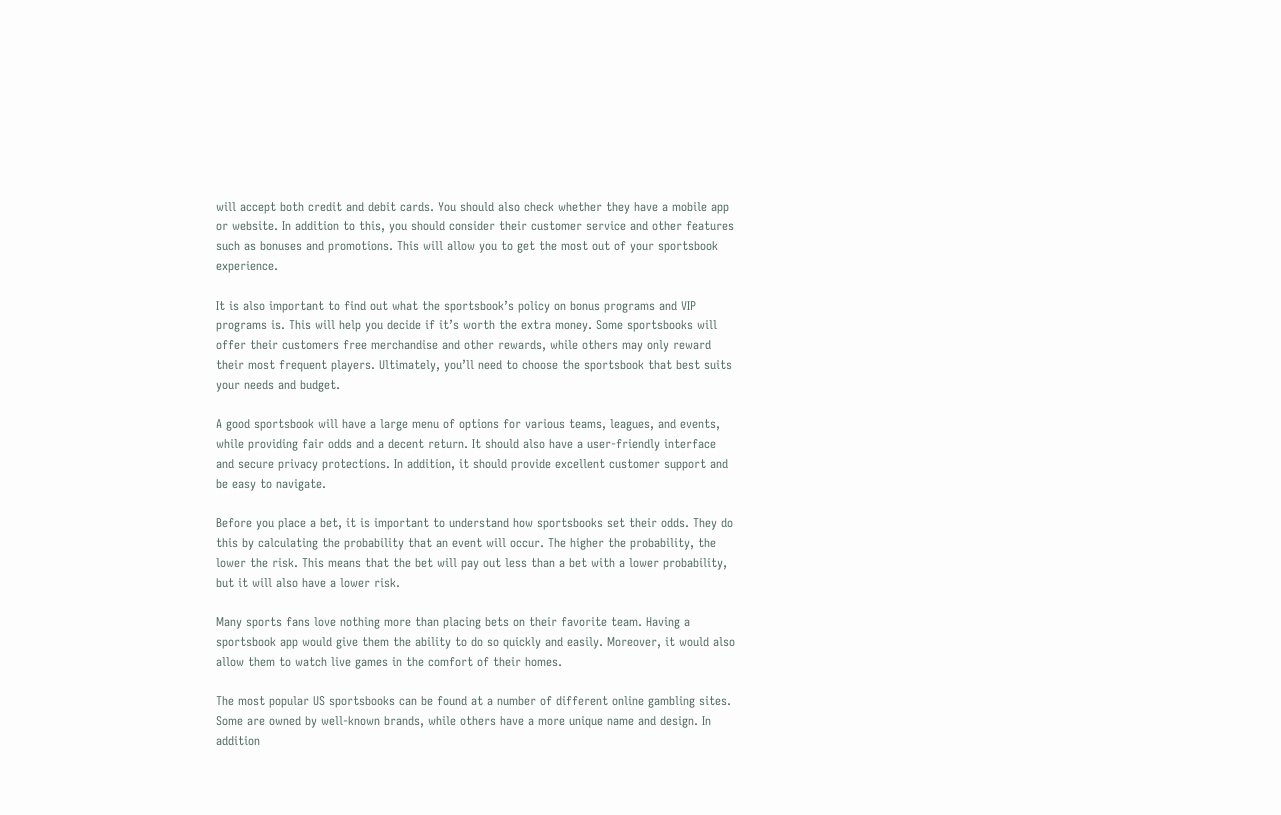will accept both credit and debit cards. You should also check whether they have a mobile app or website. In addition to this, you should consider their customer service and other features such as bonuses and promotions. This will allow you to get the most out of your sportsbook experience.

It is also important to find out what the sportsbook’s policy on bonus programs and VIP programs is. This will help you decide if it’s worth the extra money. Some sportsbooks will offer their customers free merchandise and other rewards, while others may only reward their most frequent players. Ultimately, you’ll need to choose the sportsbook that best suits your needs and budget.

A good sportsbook will have a large menu of options for various teams, leagues, and events, while providing fair odds and a decent return. It should also have a user-friendly interface and secure privacy protections. In addition, it should provide excellent customer support and be easy to navigate.

Before you place a bet, it is important to understand how sportsbooks set their odds. They do this by calculating the probability that an event will occur. The higher the probability, the lower the risk. This means that the bet will pay out less than a bet with a lower probability, but it will also have a lower risk.

Many sports fans love nothing more than placing bets on their favorite team. Having a sportsbook app would give them the ability to do so quickly and easily. Moreover, it would also allow them to watch live games in the comfort of their homes.

The most popular US sportsbooks can be found at a number of different online gambling sites. Some are owned by well-known brands, while others have a more unique name and design. In addition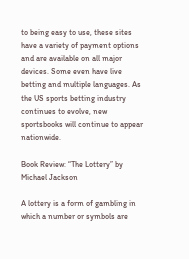to being easy to use, these sites have a variety of payment options and are available on all major devices. Some even have live betting and multiple languages. As the US sports betting industry continues to evolve, new sportsbooks will continue to appear nationwide.

Book Review: “The Lottery” by Michael Jackson

A lottery is a form of gambling in which a number or symbols are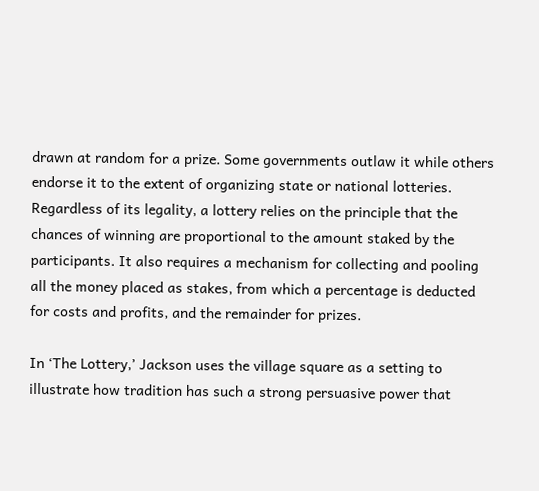drawn at random for a prize. Some governments outlaw it while others endorse it to the extent of organizing state or national lotteries. Regardless of its legality, a lottery relies on the principle that the chances of winning are proportional to the amount staked by the participants. It also requires a mechanism for collecting and pooling all the money placed as stakes, from which a percentage is deducted for costs and profits, and the remainder for prizes.

In ‘The Lottery,’ Jackson uses the village square as a setting to illustrate how tradition has such a strong persuasive power that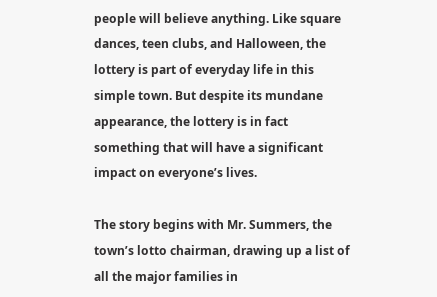people will believe anything. Like square dances, teen clubs, and Halloween, the lottery is part of everyday life in this simple town. But despite its mundane appearance, the lottery is in fact something that will have a significant impact on everyone’s lives.

The story begins with Mr. Summers, the town’s lotto chairman, drawing up a list of all the major families in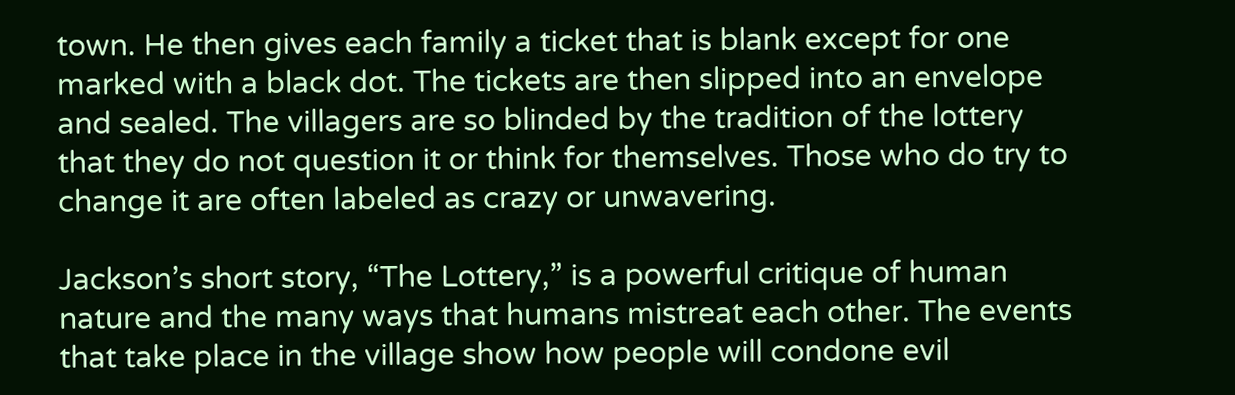town. He then gives each family a ticket that is blank except for one marked with a black dot. The tickets are then slipped into an envelope and sealed. The villagers are so blinded by the tradition of the lottery that they do not question it or think for themselves. Those who do try to change it are often labeled as crazy or unwavering.

Jackson’s short story, “The Lottery,” is a powerful critique of human nature and the many ways that humans mistreat each other. The events that take place in the village show how people will condone evil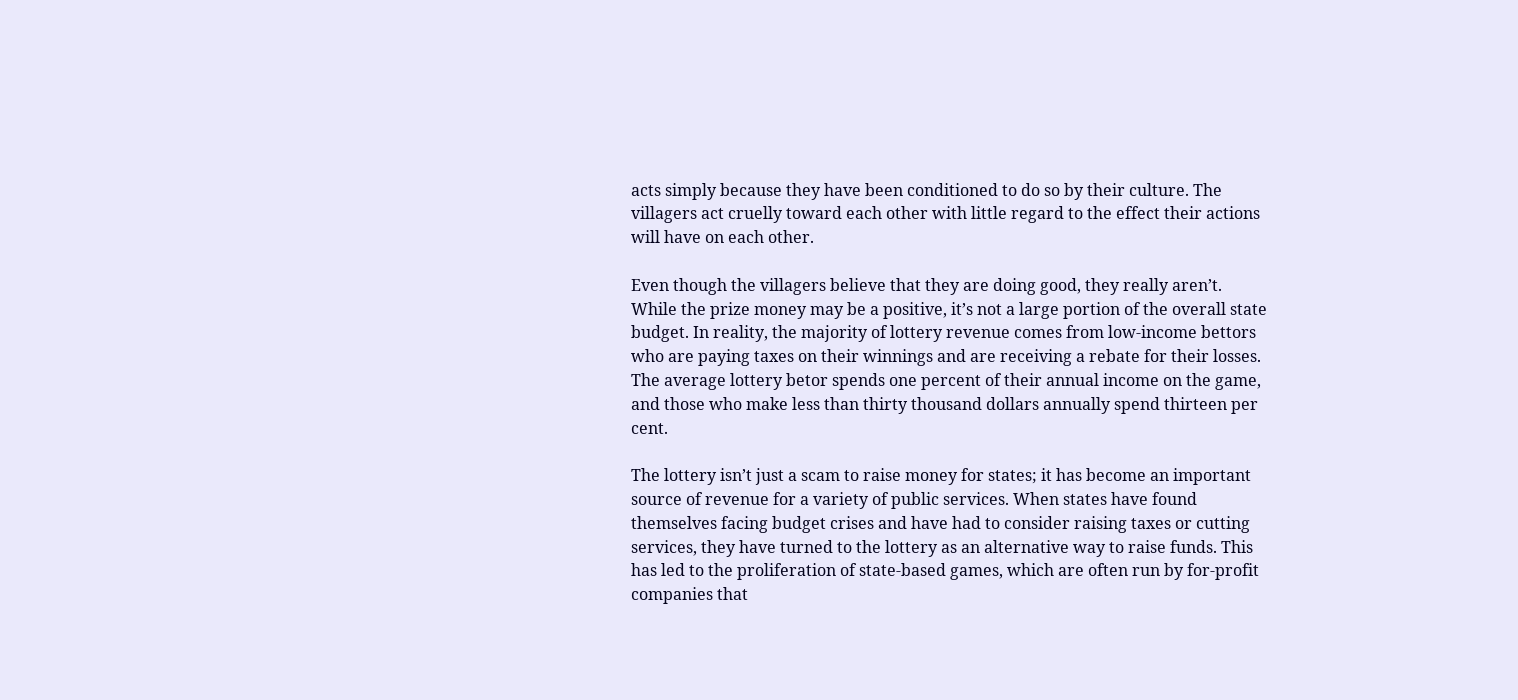acts simply because they have been conditioned to do so by their culture. The villagers act cruelly toward each other with little regard to the effect their actions will have on each other.

Even though the villagers believe that they are doing good, they really aren’t. While the prize money may be a positive, it’s not a large portion of the overall state budget. In reality, the majority of lottery revenue comes from low-income bettors who are paying taxes on their winnings and are receiving a rebate for their losses. The average lottery betor spends one percent of their annual income on the game, and those who make less than thirty thousand dollars annually spend thirteen per cent.

The lottery isn’t just a scam to raise money for states; it has become an important source of revenue for a variety of public services. When states have found themselves facing budget crises and have had to consider raising taxes or cutting services, they have turned to the lottery as an alternative way to raise funds. This has led to the proliferation of state-based games, which are often run by for-profit companies that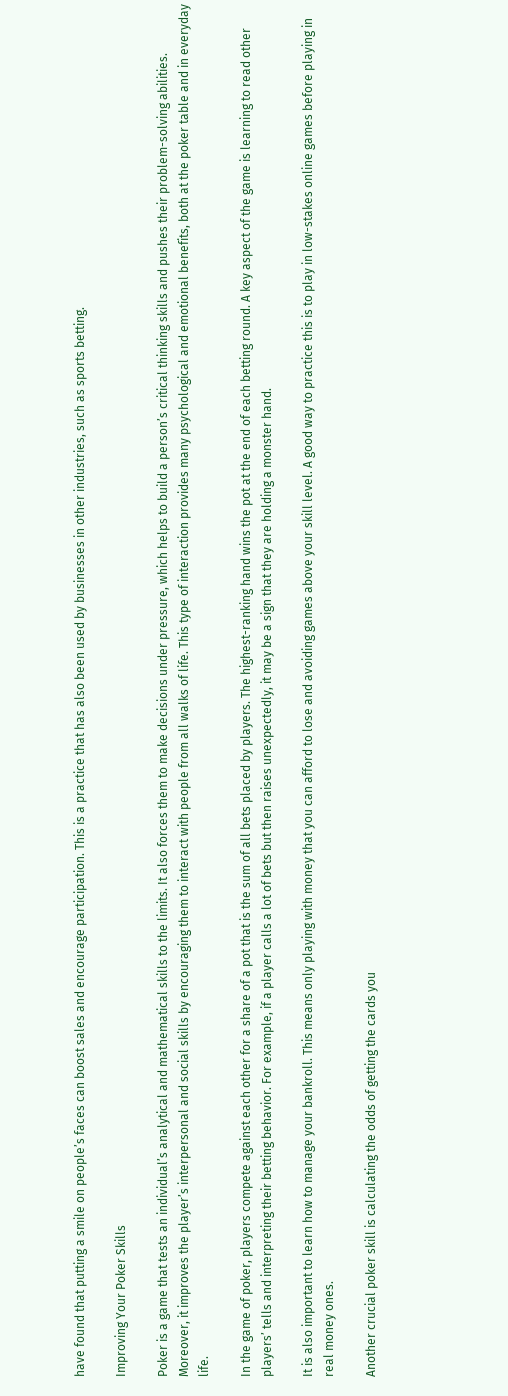have found that putting a smile on people’s faces can boost sales and encourage participation. This is a practice that has also been used by businesses in other industries, such as sports betting.

Improving Your Poker Skills

Poker is a game that tests an individual’s analytical and mathematical skills to the limits. It also forces them to make decisions under pressure, which helps to build a person’s critical thinking skills and pushes their problem-solving abilities. Moreover, it improves the player’s interpersonal and social skills by encouraging them to interact with people from all walks of life. This type of interaction provides many psychological and emotional benefits, both at the poker table and in everyday life.

In the game of poker, players compete against each other for a share of a pot that is the sum of all bets placed by players. The highest-ranking hand wins the pot at the end of each betting round. A key aspect of the game is learning to read other players’ tells and interpreting their betting behavior. For example, if a player calls a lot of bets but then raises unexpectedly, it may be a sign that they are holding a monster hand.

It is also important to learn how to manage your bankroll. This means only playing with money that you can afford to lose and avoiding games above your skill level. A good way to practice this is to play in low-stakes online games before playing in real money ones.

Another crucial poker skill is calculating the odds of getting the cards you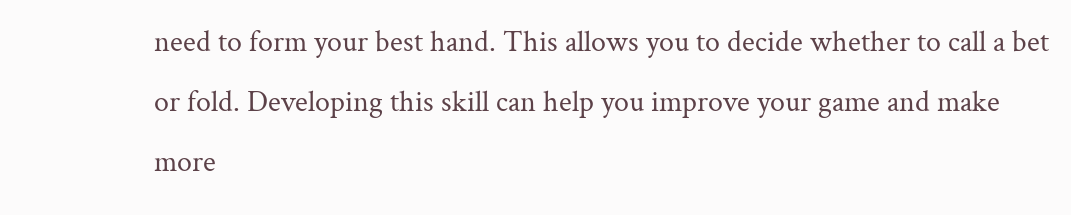need to form your best hand. This allows you to decide whether to call a bet or fold. Developing this skill can help you improve your game and make more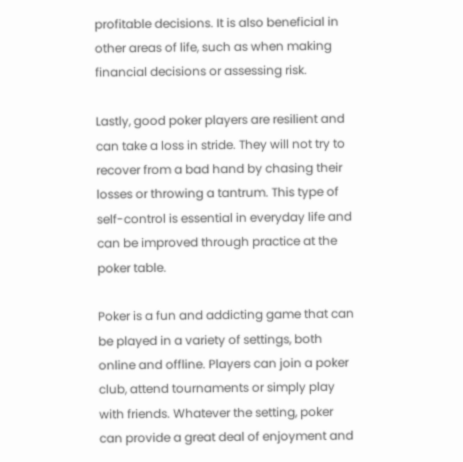profitable decisions. It is also beneficial in other areas of life, such as when making financial decisions or assessing risk.

Lastly, good poker players are resilient and can take a loss in stride. They will not try to recover from a bad hand by chasing their losses or throwing a tantrum. This type of self-control is essential in everyday life and can be improved through practice at the poker table.

Poker is a fun and addicting game that can be played in a variety of settings, both online and offline. Players can join a poker club, attend tournaments or simply play with friends. Whatever the setting, poker can provide a great deal of enjoyment and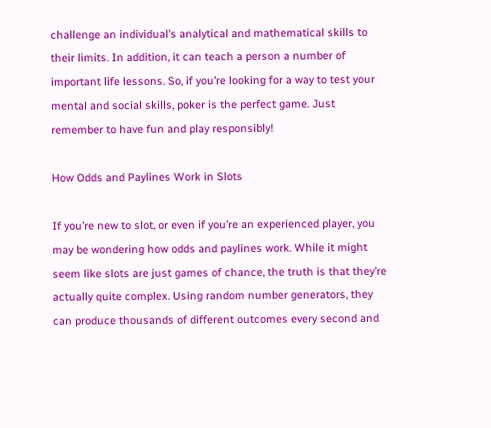challenge an individual’s analytical and mathematical skills to their limits. In addition, it can teach a person a number of important life lessons. So, if you’re looking for a way to test your mental and social skills, poker is the perfect game. Just remember to have fun and play responsibly!

How Odds and Paylines Work in Slots

If you’re new to slot, or even if you’re an experienced player, you may be wondering how odds and paylines work. While it might seem like slots are just games of chance, the truth is that they’re actually quite complex. Using random number generators, they can produce thousands of different outcomes every second and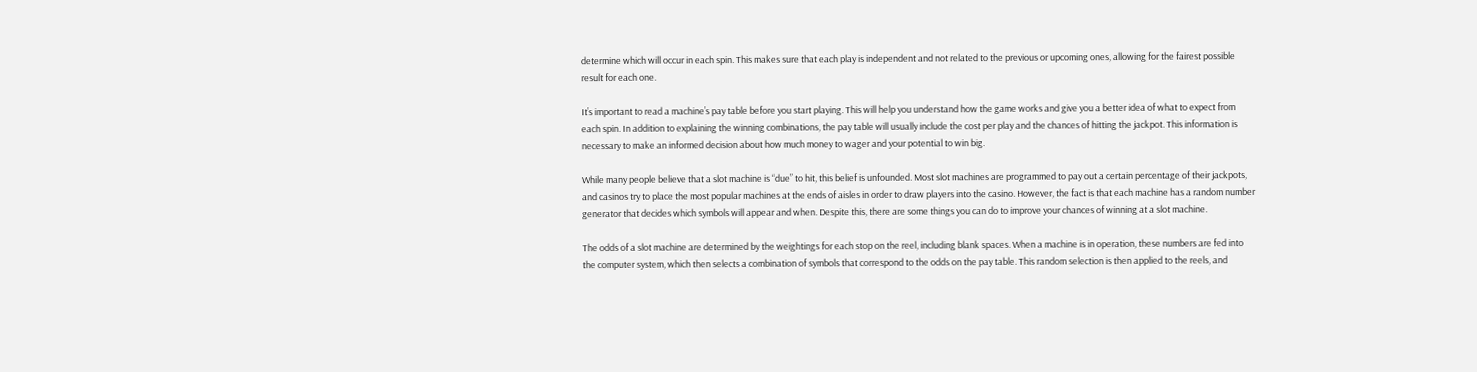determine which will occur in each spin. This makes sure that each play is independent and not related to the previous or upcoming ones, allowing for the fairest possible result for each one.

It’s important to read a machine’s pay table before you start playing. This will help you understand how the game works and give you a better idea of what to expect from each spin. In addition to explaining the winning combinations, the pay table will usually include the cost per play and the chances of hitting the jackpot. This information is necessary to make an informed decision about how much money to wager and your potential to win big.

While many people believe that a slot machine is “due” to hit, this belief is unfounded. Most slot machines are programmed to pay out a certain percentage of their jackpots, and casinos try to place the most popular machines at the ends of aisles in order to draw players into the casino. However, the fact is that each machine has a random number generator that decides which symbols will appear and when. Despite this, there are some things you can do to improve your chances of winning at a slot machine.

The odds of a slot machine are determined by the weightings for each stop on the reel, including blank spaces. When a machine is in operation, these numbers are fed into the computer system, which then selects a combination of symbols that correspond to the odds on the pay table. This random selection is then applied to the reels, and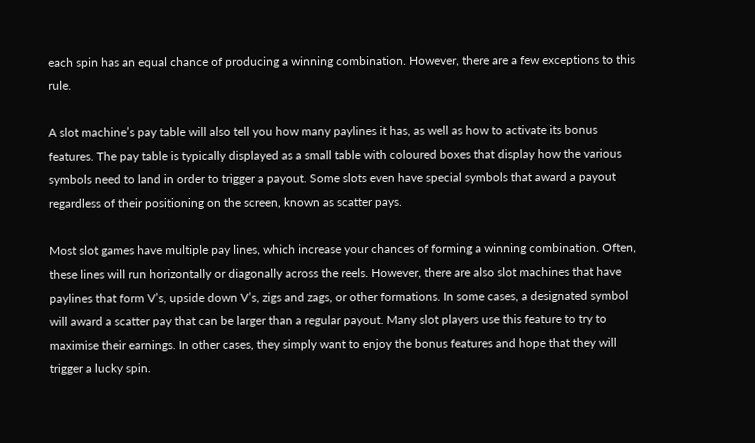each spin has an equal chance of producing a winning combination. However, there are a few exceptions to this rule.

A slot machine’s pay table will also tell you how many paylines it has, as well as how to activate its bonus features. The pay table is typically displayed as a small table with coloured boxes that display how the various symbols need to land in order to trigger a payout. Some slots even have special symbols that award a payout regardless of their positioning on the screen, known as scatter pays.

Most slot games have multiple pay lines, which increase your chances of forming a winning combination. Often, these lines will run horizontally or diagonally across the reels. However, there are also slot machines that have paylines that form V’s, upside down V’s, zigs and zags, or other formations. In some cases, a designated symbol will award a scatter pay that can be larger than a regular payout. Many slot players use this feature to try to maximise their earnings. In other cases, they simply want to enjoy the bonus features and hope that they will trigger a lucky spin.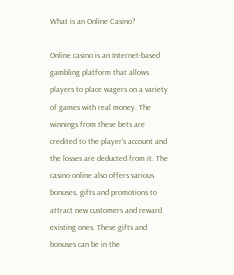What is an Online Casino?

Online casino is an Internet-based gambling platform that allows players to place wagers on a variety of games with real money. The winnings from these bets are credited to the player’s account and the losses are deducted from it. The casino online also offers various bonuses, gifts and promotions to attract new customers and reward existing ones. These gifts and bonuses can be in the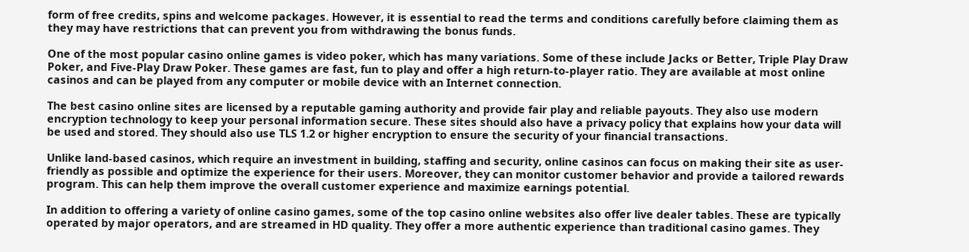form of free credits, spins and welcome packages. However, it is essential to read the terms and conditions carefully before claiming them as they may have restrictions that can prevent you from withdrawing the bonus funds.

One of the most popular casino online games is video poker, which has many variations. Some of these include Jacks or Better, Triple Play Draw Poker, and Five-Play Draw Poker. These games are fast, fun to play and offer a high return-to-player ratio. They are available at most online casinos and can be played from any computer or mobile device with an Internet connection.

The best casino online sites are licensed by a reputable gaming authority and provide fair play and reliable payouts. They also use modern encryption technology to keep your personal information secure. These sites should also have a privacy policy that explains how your data will be used and stored. They should also use TLS 1.2 or higher encryption to ensure the security of your financial transactions.

Unlike land-based casinos, which require an investment in building, staffing and security, online casinos can focus on making their site as user-friendly as possible and optimize the experience for their users. Moreover, they can monitor customer behavior and provide a tailored rewards program. This can help them improve the overall customer experience and maximize earnings potential.

In addition to offering a variety of online casino games, some of the top casino online websites also offer live dealer tables. These are typically operated by major operators, and are streamed in HD quality. They offer a more authentic experience than traditional casino games. They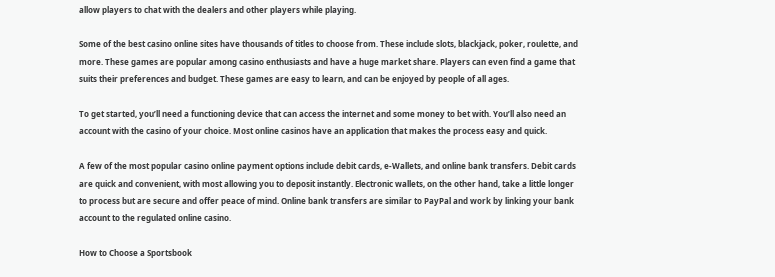allow players to chat with the dealers and other players while playing.

Some of the best casino online sites have thousands of titles to choose from. These include slots, blackjack, poker, roulette, and more. These games are popular among casino enthusiasts and have a huge market share. Players can even find a game that suits their preferences and budget. These games are easy to learn, and can be enjoyed by people of all ages.

To get started, you’ll need a functioning device that can access the internet and some money to bet with. You’ll also need an account with the casino of your choice. Most online casinos have an application that makes the process easy and quick.

A few of the most popular casino online payment options include debit cards, e-Wallets, and online bank transfers. Debit cards are quick and convenient, with most allowing you to deposit instantly. Electronic wallets, on the other hand, take a little longer to process but are secure and offer peace of mind. Online bank transfers are similar to PayPal and work by linking your bank account to the regulated online casino.

How to Choose a Sportsbook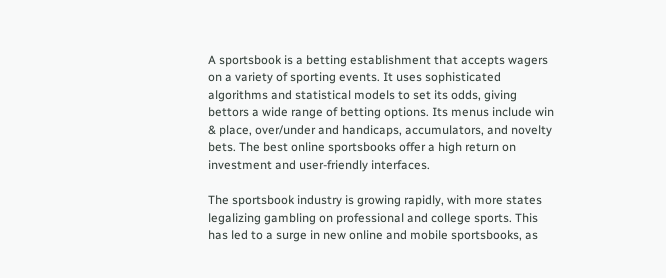A sportsbook is a betting establishment that accepts wagers on a variety of sporting events. It uses sophisticated algorithms and statistical models to set its odds, giving bettors a wide range of betting options. Its menus include win & place, over/under and handicaps, accumulators, and novelty bets. The best online sportsbooks offer a high return on investment and user-friendly interfaces.

The sportsbook industry is growing rapidly, with more states legalizing gambling on professional and college sports. This has led to a surge in new online and mobile sportsbooks, as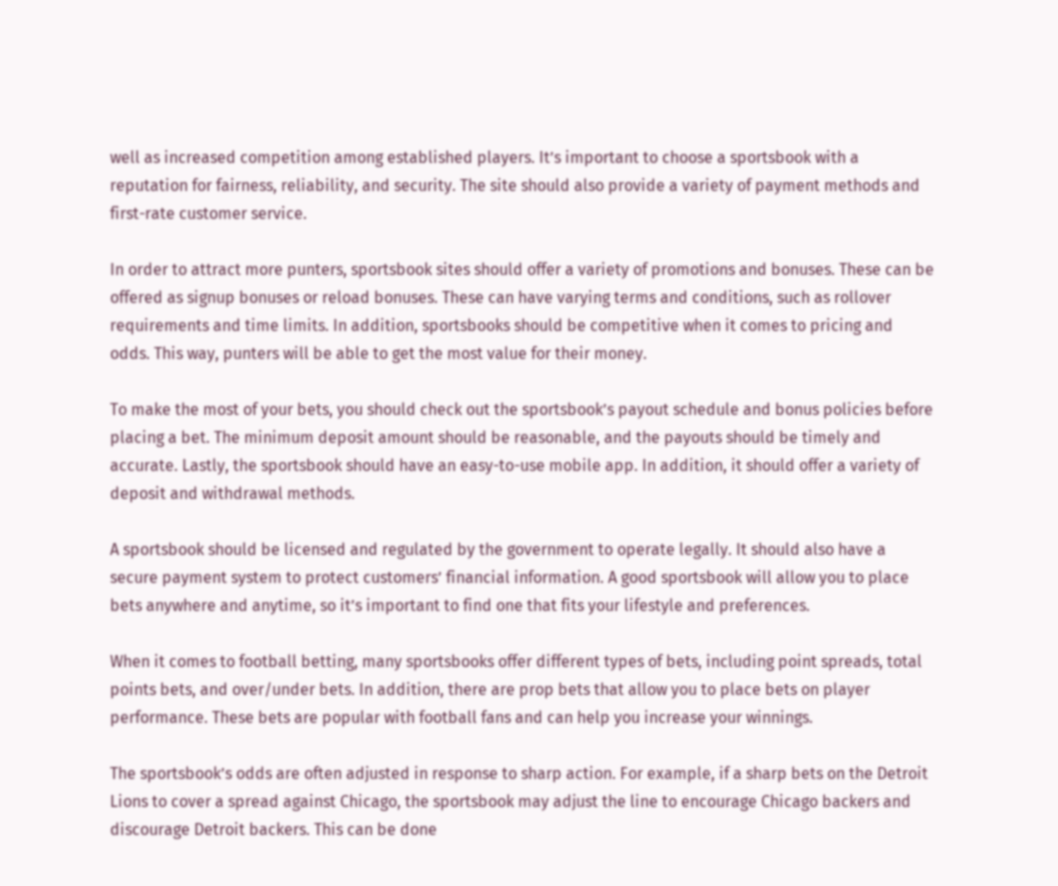well as increased competition among established players. It’s important to choose a sportsbook with a reputation for fairness, reliability, and security. The site should also provide a variety of payment methods and first-rate customer service.

In order to attract more punters, sportsbook sites should offer a variety of promotions and bonuses. These can be offered as signup bonuses or reload bonuses. These can have varying terms and conditions, such as rollover requirements and time limits. In addition, sportsbooks should be competitive when it comes to pricing and odds. This way, punters will be able to get the most value for their money.

To make the most of your bets, you should check out the sportsbook’s payout schedule and bonus policies before placing a bet. The minimum deposit amount should be reasonable, and the payouts should be timely and accurate. Lastly, the sportsbook should have an easy-to-use mobile app. In addition, it should offer a variety of deposit and withdrawal methods.

A sportsbook should be licensed and regulated by the government to operate legally. It should also have a secure payment system to protect customers’ financial information. A good sportsbook will allow you to place bets anywhere and anytime, so it’s important to find one that fits your lifestyle and preferences.

When it comes to football betting, many sportsbooks offer different types of bets, including point spreads, total points bets, and over/under bets. In addition, there are prop bets that allow you to place bets on player performance. These bets are popular with football fans and can help you increase your winnings.

The sportsbook’s odds are often adjusted in response to sharp action. For example, if a sharp bets on the Detroit Lions to cover a spread against Chicago, the sportsbook may adjust the line to encourage Chicago backers and discourage Detroit backers. This can be done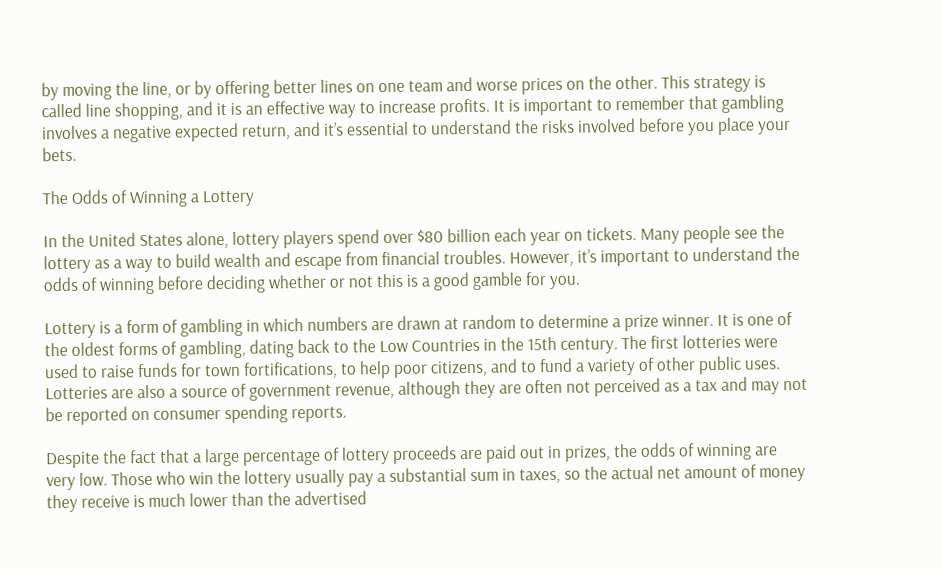by moving the line, or by offering better lines on one team and worse prices on the other. This strategy is called line shopping, and it is an effective way to increase profits. It is important to remember that gambling involves a negative expected return, and it’s essential to understand the risks involved before you place your bets.

The Odds of Winning a Lottery

In the United States alone, lottery players spend over $80 billion each year on tickets. Many people see the lottery as a way to build wealth and escape from financial troubles. However, it’s important to understand the odds of winning before deciding whether or not this is a good gamble for you.

Lottery is a form of gambling in which numbers are drawn at random to determine a prize winner. It is one of the oldest forms of gambling, dating back to the Low Countries in the 15th century. The first lotteries were used to raise funds for town fortifications, to help poor citizens, and to fund a variety of other public uses. Lotteries are also a source of government revenue, although they are often not perceived as a tax and may not be reported on consumer spending reports.

Despite the fact that a large percentage of lottery proceeds are paid out in prizes, the odds of winning are very low. Those who win the lottery usually pay a substantial sum in taxes, so the actual net amount of money they receive is much lower than the advertised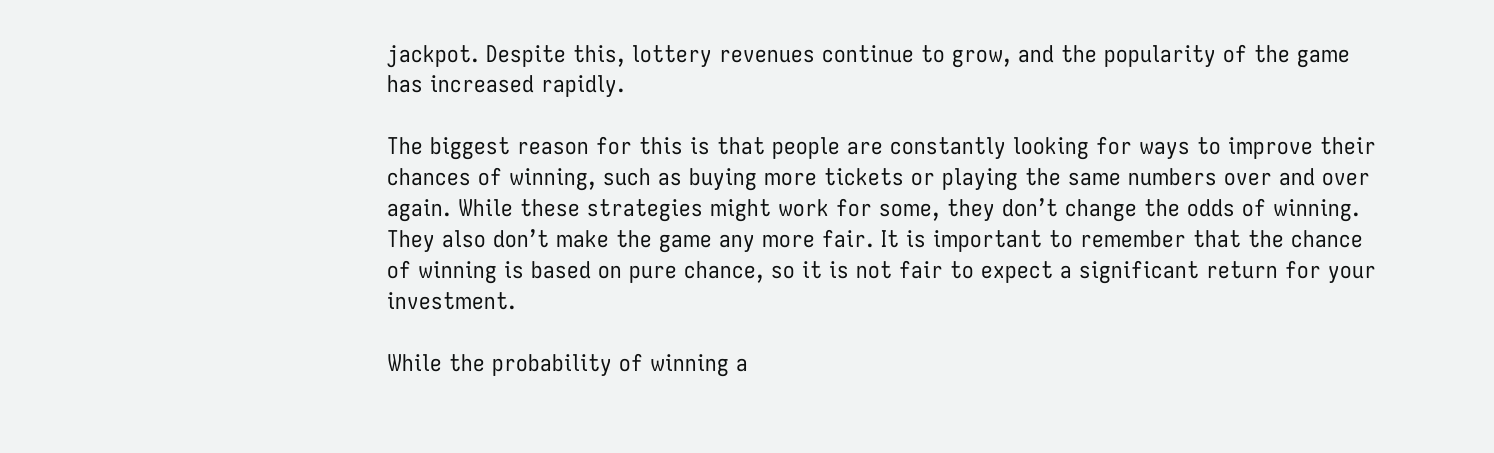jackpot. Despite this, lottery revenues continue to grow, and the popularity of the game has increased rapidly.

The biggest reason for this is that people are constantly looking for ways to improve their chances of winning, such as buying more tickets or playing the same numbers over and over again. While these strategies might work for some, they don’t change the odds of winning. They also don’t make the game any more fair. It is important to remember that the chance of winning is based on pure chance, so it is not fair to expect a significant return for your investment.

While the probability of winning a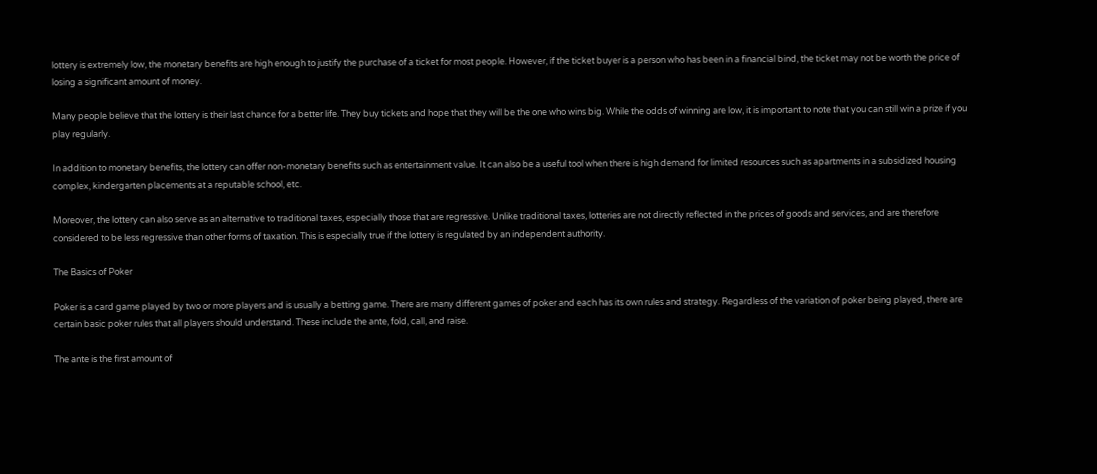lottery is extremely low, the monetary benefits are high enough to justify the purchase of a ticket for most people. However, if the ticket buyer is a person who has been in a financial bind, the ticket may not be worth the price of losing a significant amount of money.

Many people believe that the lottery is their last chance for a better life. They buy tickets and hope that they will be the one who wins big. While the odds of winning are low, it is important to note that you can still win a prize if you play regularly.

In addition to monetary benefits, the lottery can offer non-monetary benefits such as entertainment value. It can also be a useful tool when there is high demand for limited resources such as apartments in a subsidized housing complex, kindergarten placements at a reputable school, etc.

Moreover, the lottery can also serve as an alternative to traditional taxes, especially those that are regressive. Unlike traditional taxes, lotteries are not directly reflected in the prices of goods and services, and are therefore considered to be less regressive than other forms of taxation. This is especially true if the lottery is regulated by an independent authority.

The Basics of Poker

Poker is a card game played by two or more players and is usually a betting game. There are many different games of poker and each has its own rules and strategy. Regardless of the variation of poker being played, there are certain basic poker rules that all players should understand. These include the ante, fold, call, and raise.

The ante is the first amount of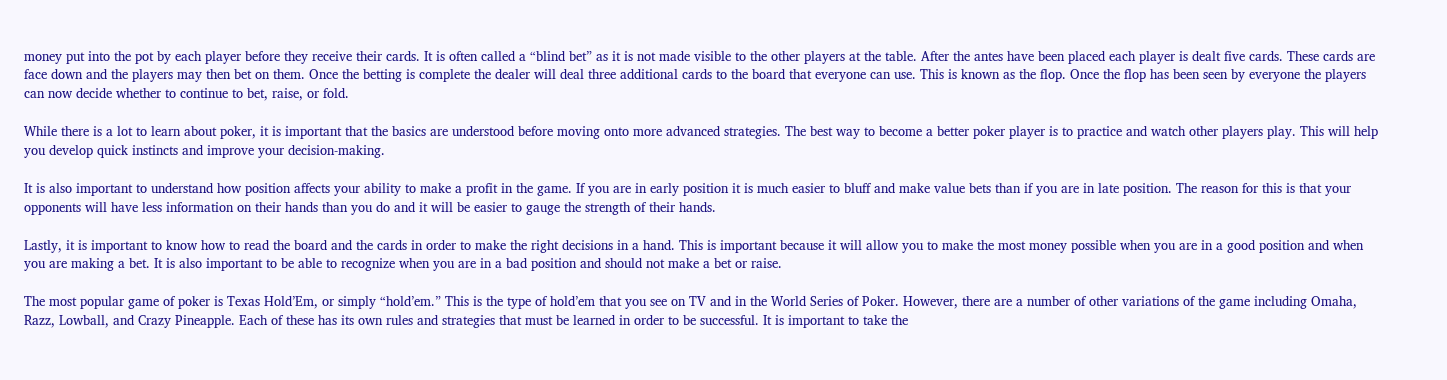money put into the pot by each player before they receive their cards. It is often called a “blind bet” as it is not made visible to the other players at the table. After the antes have been placed each player is dealt five cards. These cards are face down and the players may then bet on them. Once the betting is complete the dealer will deal three additional cards to the board that everyone can use. This is known as the flop. Once the flop has been seen by everyone the players can now decide whether to continue to bet, raise, or fold.

While there is a lot to learn about poker, it is important that the basics are understood before moving onto more advanced strategies. The best way to become a better poker player is to practice and watch other players play. This will help you develop quick instincts and improve your decision-making.

It is also important to understand how position affects your ability to make a profit in the game. If you are in early position it is much easier to bluff and make value bets than if you are in late position. The reason for this is that your opponents will have less information on their hands than you do and it will be easier to gauge the strength of their hands.

Lastly, it is important to know how to read the board and the cards in order to make the right decisions in a hand. This is important because it will allow you to make the most money possible when you are in a good position and when you are making a bet. It is also important to be able to recognize when you are in a bad position and should not make a bet or raise.

The most popular game of poker is Texas Hold’Em, or simply “hold’em.” This is the type of hold’em that you see on TV and in the World Series of Poker. However, there are a number of other variations of the game including Omaha, Razz, Lowball, and Crazy Pineapple. Each of these has its own rules and strategies that must be learned in order to be successful. It is important to take the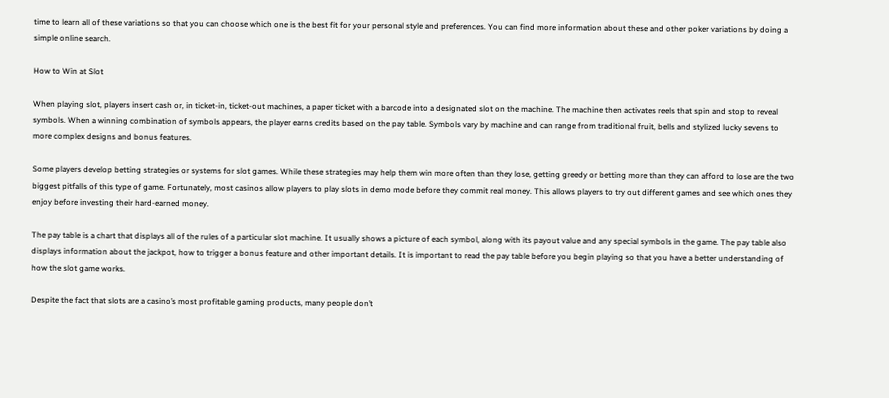time to learn all of these variations so that you can choose which one is the best fit for your personal style and preferences. You can find more information about these and other poker variations by doing a simple online search.

How to Win at Slot

When playing slot, players insert cash or, in ticket-in, ticket-out machines, a paper ticket with a barcode into a designated slot on the machine. The machine then activates reels that spin and stop to reveal symbols. When a winning combination of symbols appears, the player earns credits based on the pay table. Symbols vary by machine and can range from traditional fruit, bells and stylized lucky sevens to more complex designs and bonus features.

Some players develop betting strategies or systems for slot games. While these strategies may help them win more often than they lose, getting greedy or betting more than they can afford to lose are the two biggest pitfalls of this type of game. Fortunately, most casinos allow players to play slots in demo mode before they commit real money. This allows players to try out different games and see which ones they enjoy before investing their hard-earned money.

The pay table is a chart that displays all of the rules of a particular slot machine. It usually shows a picture of each symbol, along with its payout value and any special symbols in the game. The pay table also displays information about the jackpot, how to trigger a bonus feature and other important details. It is important to read the pay table before you begin playing so that you have a better understanding of how the slot game works.

Despite the fact that slots are a casino’s most profitable gaming products, many people don’t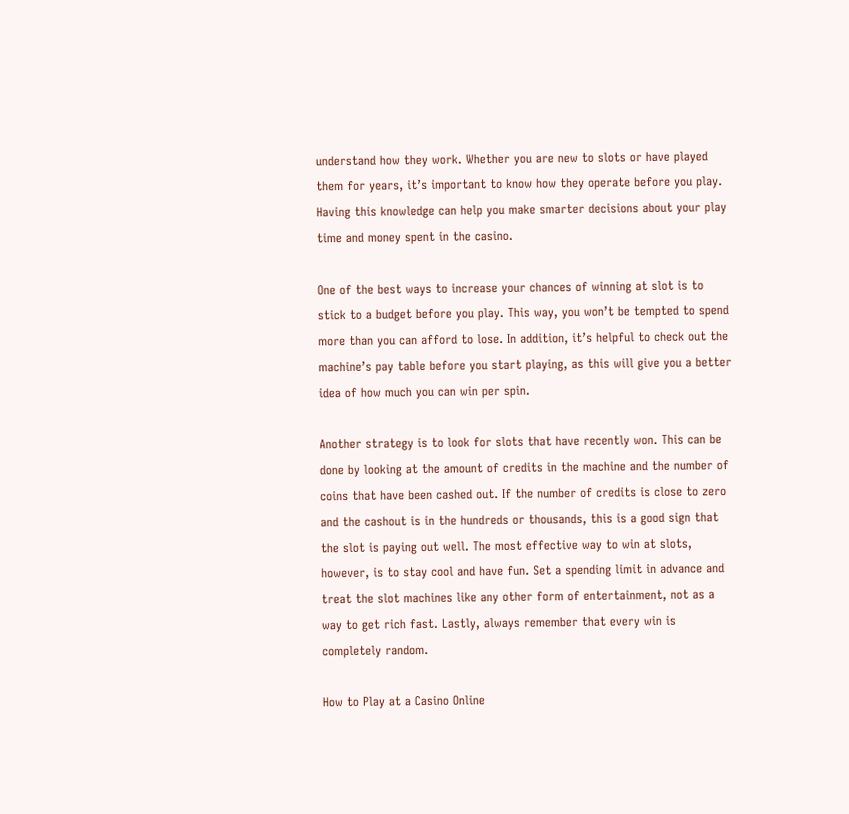understand how they work. Whether you are new to slots or have played them for years, it’s important to know how they operate before you play. Having this knowledge can help you make smarter decisions about your play time and money spent in the casino.

One of the best ways to increase your chances of winning at slot is to stick to a budget before you play. This way, you won’t be tempted to spend more than you can afford to lose. In addition, it’s helpful to check out the machine’s pay table before you start playing, as this will give you a better idea of how much you can win per spin.

Another strategy is to look for slots that have recently won. This can be done by looking at the amount of credits in the machine and the number of coins that have been cashed out. If the number of credits is close to zero and the cashout is in the hundreds or thousands, this is a good sign that the slot is paying out well. The most effective way to win at slots, however, is to stay cool and have fun. Set a spending limit in advance and treat the slot machines like any other form of entertainment, not as a way to get rich fast. Lastly, always remember that every win is completely random.

How to Play at a Casino Online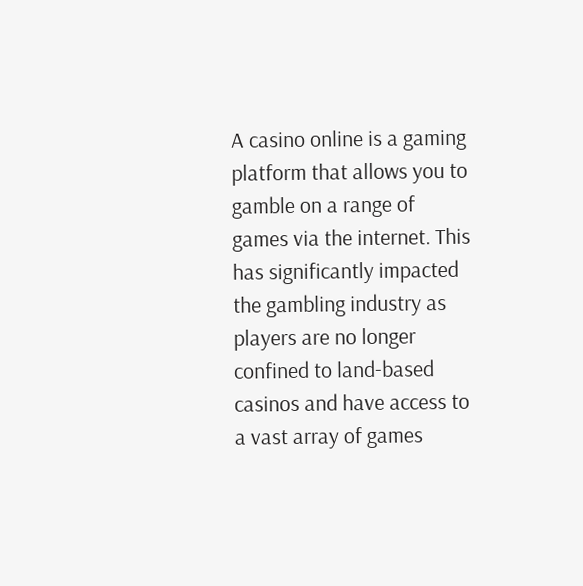A casino online is a gaming platform that allows you to gamble on a range of games via the internet. This has significantly impacted the gambling industry as players are no longer confined to land-based casinos and have access to a vast array of games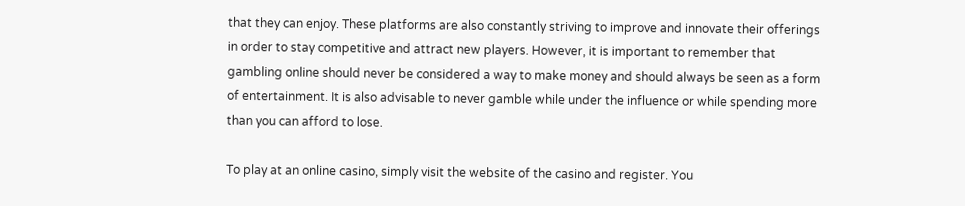that they can enjoy. These platforms are also constantly striving to improve and innovate their offerings in order to stay competitive and attract new players. However, it is important to remember that gambling online should never be considered a way to make money and should always be seen as a form of entertainment. It is also advisable to never gamble while under the influence or while spending more than you can afford to lose.

To play at an online casino, simply visit the website of the casino and register. You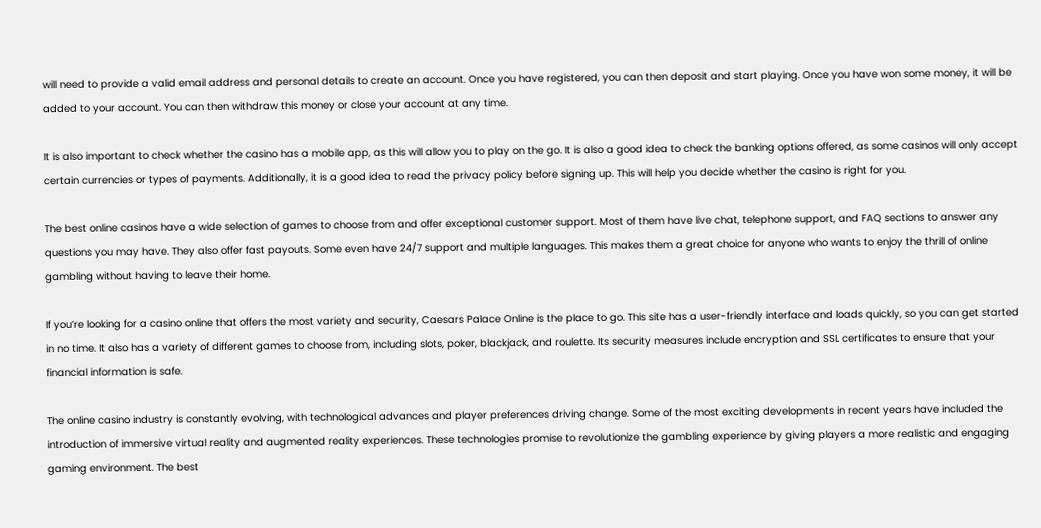will need to provide a valid email address and personal details to create an account. Once you have registered, you can then deposit and start playing. Once you have won some money, it will be added to your account. You can then withdraw this money or close your account at any time.

It is also important to check whether the casino has a mobile app, as this will allow you to play on the go. It is also a good idea to check the banking options offered, as some casinos will only accept certain currencies or types of payments. Additionally, it is a good idea to read the privacy policy before signing up. This will help you decide whether the casino is right for you.

The best online casinos have a wide selection of games to choose from and offer exceptional customer support. Most of them have live chat, telephone support, and FAQ sections to answer any questions you may have. They also offer fast payouts. Some even have 24/7 support and multiple languages. This makes them a great choice for anyone who wants to enjoy the thrill of online gambling without having to leave their home.

If you’re looking for a casino online that offers the most variety and security, Caesars Palace Online is the place to go. This site has a user-friendly interface and loads quickly, so you can get started in no time. It also has a variety of different games to choose from, including slots, poker, blackjack, and roulette. Its security measures include encryption and SSL certificates to ensure that your financial information is safe.

The online casino industry is constantly evolving, with technological advances and player preferences driving change. Some of the most exciting developments in recent years have included the introduction of immersive virtual reality and augmented reality experiences. These technologies promise to revolutionize the gambling experience by giving players a more realistic and engaging gaming environment. The best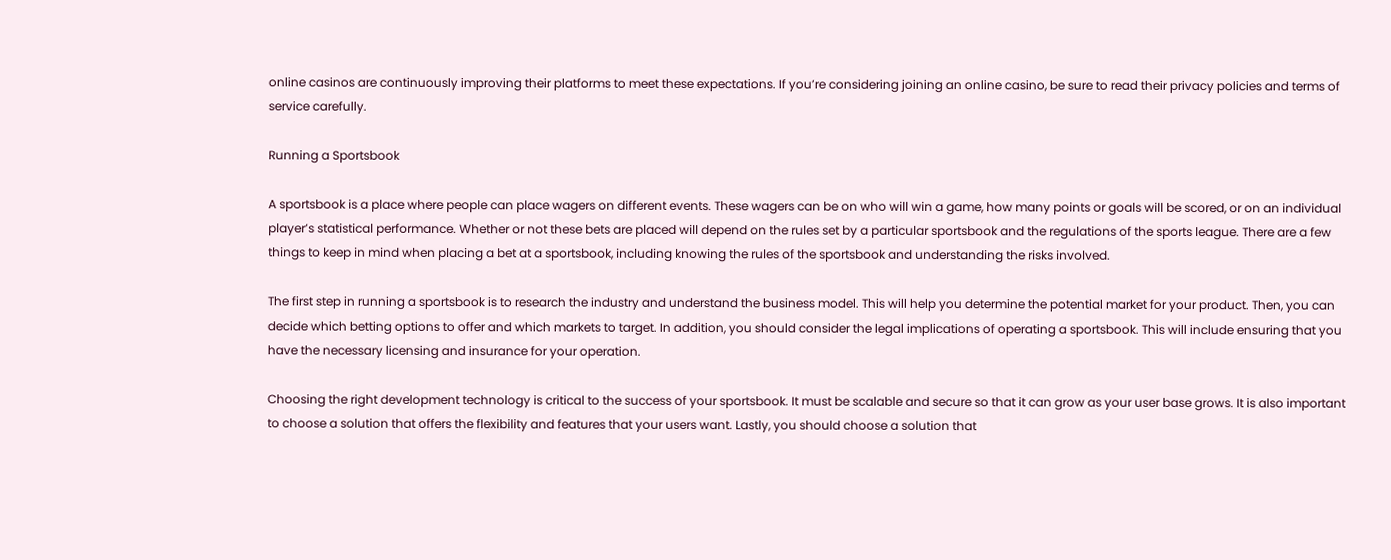online casinos are continuously improving their platforms to meet these expectations. If you’re considering joining an online casino, be sure to read their privacy policies and terms of service carefully.

Running a Sportsbook

A sportsbook is a place where people can place wagers on different events. These wagers can be on who will win a game, how many points or goals will be scored, or on an individual player’s statistical performance. Whether or not these bets are placed will depend on the rules set by a particular sportsbook and the regulations of the sports league. There are a few things to keep in mind when placing a bet at a sportsbook, including knowing the rules of the sportsbook and understanding the risks involved.

The first step in running a sportsbook is to research the industry and understand the business model. This will help you determine the potential market for your product. Then, you can decide which betting options to offer and which markets to target. In addition, you should consider the legal implications of operating a sportsbook. This will include ensuring that you have the necessary licensing and insurance for your operation.

Choosing the right development technology is critical to the success of your sportsbook. It must be scalable and secure so that it can grow as your user base grows. It is also important to choose a solution that offers the flexibility and features that your users want. Lastly, you should choose a solution that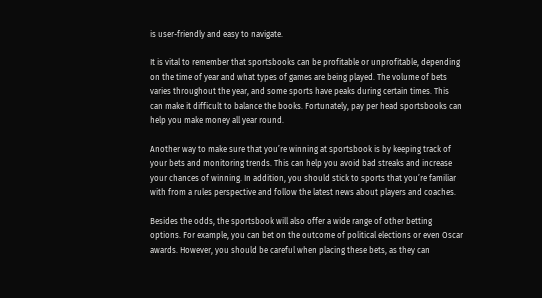is user-friendly and easy to navigate.

It is vital to remember that sportsbooks can be profitable or unprofitable, depending on the time of year and what types of games are being played. The volume of bets varies throughout the year, and some sports have peaks during certain times. This can make it difficult to balance the books. Fortunately, pay per head sportsbooks can help you make money all year round.

Another way to make sure that you’re winning at sportsbook is by keeping track of your bets and monitoring trends. This can help you avoid bad streaks and increase your chances of winning. In addition, you should stick to sports that you’re familiar with from a rules perspective and follow the latest news about players and coaches.

Besides the odds, the sportsbook will also offer a wide range of other betting options. For example, you can bet on the outcome of political elections or even Oscar awards. However, you should be careful when placing these bets, as they can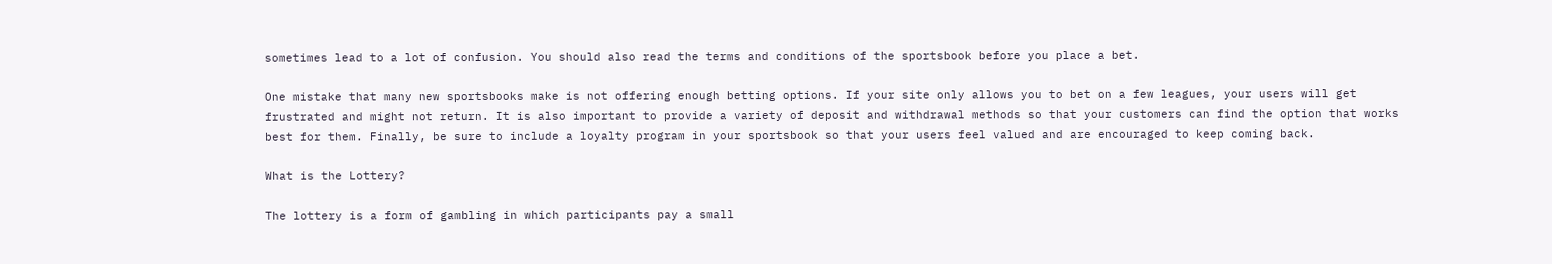sometimes lead to a lot of confusion. You should also read the terms and conditions of the sportsbook before you place a bet.

One mistake that many new sportsbooks make is not offering enough betting options. If your site only allows you to bet on a few leagues, your users will get frustrated and might not return. It is also important to provide a variety of deposit and withdrawal methods so that your customers can find the option that works best for them. Finally, be sure to include a loyalty program in your sportsbook so that your users feel valued and are encouraged to keep coming back.

What is the Lottery?

The lottery is a form of gambling in which participants pay a small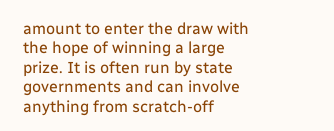amount to enter the draw with the hope of winning a large prize. It is often run by state governments and can involve anything from scratch-off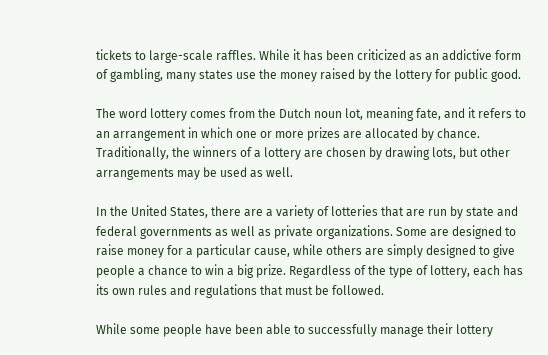tickets to large-scale raffles. While it has been criticized as an addictive form of gambling, many states use the money raised by the lottery for public good.

The word lottery comes from the Dutch noun lot, meaning fate, and it refers to an arrangement in which one or more prizes are allocated by chance. Traditionally, the winners of a lottery are chosen by drawing lots, but other arrangements may be used as well.

In the United States, there are a variety of lotteries that are run by state and federal governments as well as private organizations. Some are designed to raise money for a particular cause, while others are simply designed to give people a chance to win a big prize. Regardless of the type of lottery, each has its own rules and regulations that must be followed.

While some people have been able to successfully manage their lottery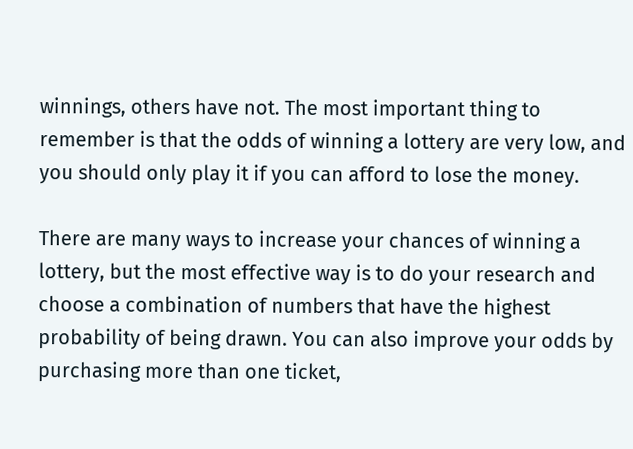winnings, others have not. The most important thing to remember is that the odds of winning a lottery are very low, and you should only play it if you can afford to lose the money.

There are many ways to increase your chances of winning a lottery, but the most effective way is to do your research and choose a combination of numbers that have the highest probability of being drawn. You can also improve your odds by purchasing more than one ticket,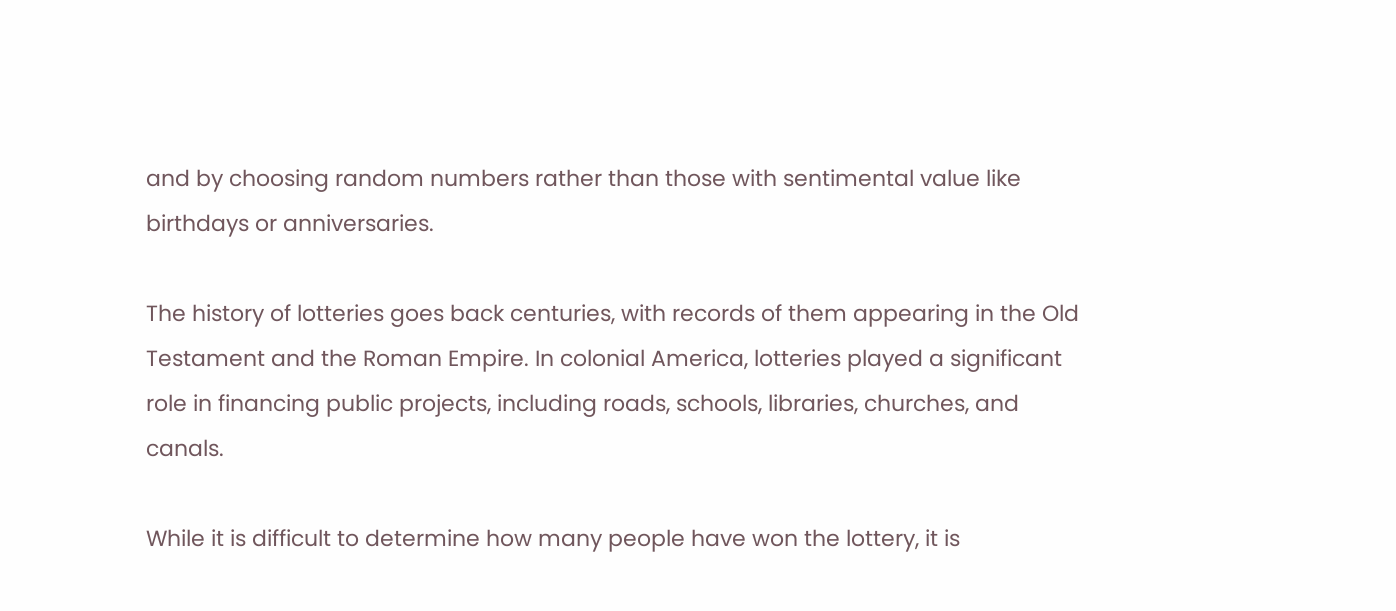and by choosing random numbers rather than those with sentimental value like birthdays or anniversaries.

The history of lotteries goes back centuries, with records of them appearing in the Old Testament and the Roman Empire. In colonial America, lotteries played a significant role in financing public projects, including roads, schools, libraries, churches, and canals.

While it is difficult to determine how many people have won the lottery, it is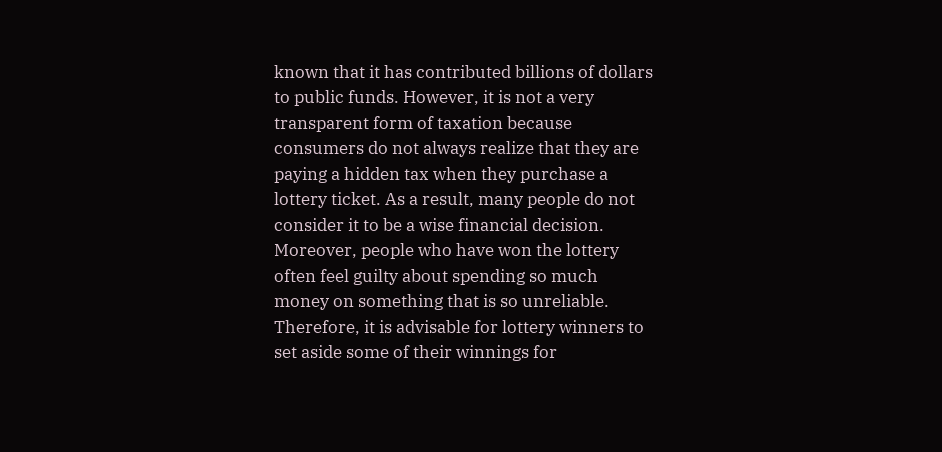known that it has contributed billions of dollars to public funds. However, it is not a very transparent form of taxation because consumers do not always realize that they are paying a hidden tax when they purchase a lottery ticket. As a result, many people do not consider it to be a wise financial decision. Moreover, people who have won the lottery often feel guilty about spending so much money on something that is so unreliable. Therefore, it is advisable for lottery winners to set aside some of their winnings for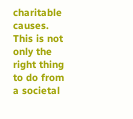charitable causes. This is not only the right thing to do from a societal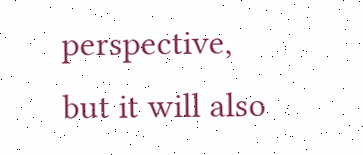perspective, but it will also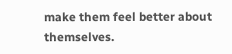make them feel better about themselves.